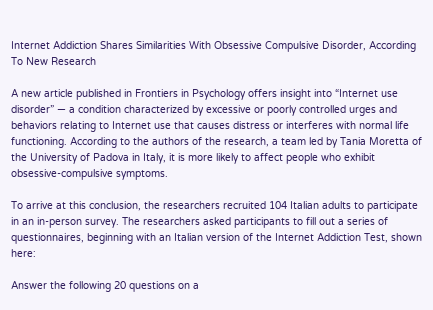Internet Addiction Shares Similarities With Obsessive Compulsive Disorder, According To New Research

A new article published in Frontiers in Psychology offers insight into “Internet use disorder” — a condition characterized by excessive or poorly controlled urges and behaviors relating to Internet use that causes distress or interferes with normal life functioning. According to the authors of the research, a team led by Tania Moretta of the University of Padova in Italy, it is more likely to affect people who exhibit obsessive-compulsive symptoms.

To arrive at this conclusion, the researchers recruited 104 Italian adults to participate in an in-person survey. The researchers asked participants to fill out a series of questionnaires, beginning with an Italian version of the Internet Addiction Test, shown here:

Answer the following 20 questions on a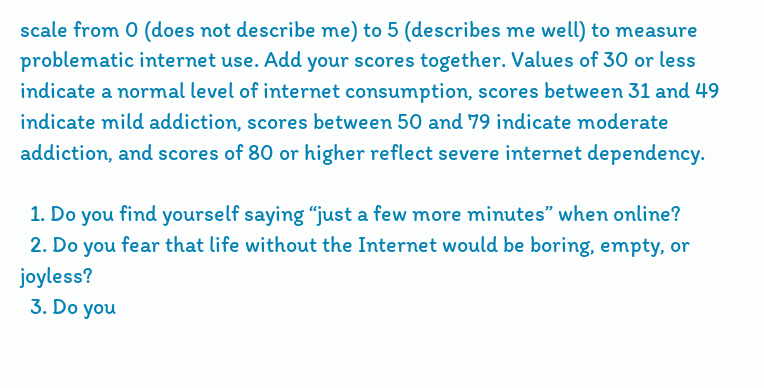scale from 0 (does not describe me) to 5 (describes me well) to measure problematic internet use. Add your scores together. Values of 30 or less indicate a normal level of internet consumption, scores between 31 and 49 indicate mild addiction, scores between 50 and 79 indicate moderate addiction, and scores of 80 or higher reflect severe internet dependency.

  1. Do you find yourself saying “just a few more minutes” when online?
  2. Do you fear that life without the Internet would be boring, empty, or joyless?
  3. Do you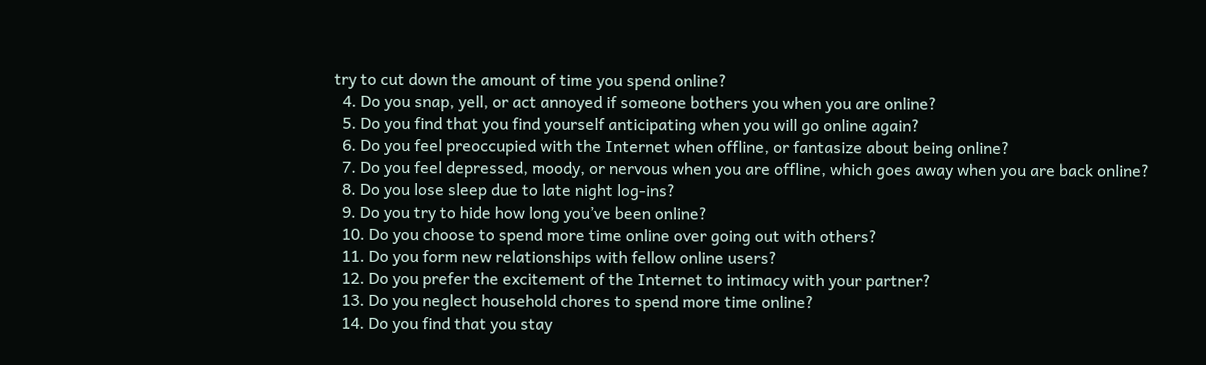try to cut down the amount of time you spend online?
  4. Do you snap, yell, or act annoyed if someone bothers you when you are online?
  5. Do you find that you find yourself anticipating when you will go online again?
  6. Do you feel preoccupied with the Internet when offline, or fantasize about being online?
  7. Do you feel depressed, moody, or nervous when you are offline, which goes away when you are back online?
  8. Do you lose sleep due to late night log-ins?
  9. Do you try to hide how long you’ve been online?
  10. Do you choose to spend more time online over going out with others?
  11. Do you form new relationships with fellow online users?
  12. Do you prefer the excitement of the Internet to intimacy with your partner?
  13. Do you neglect household chores to spend more time online?
  14. Do you find that you stay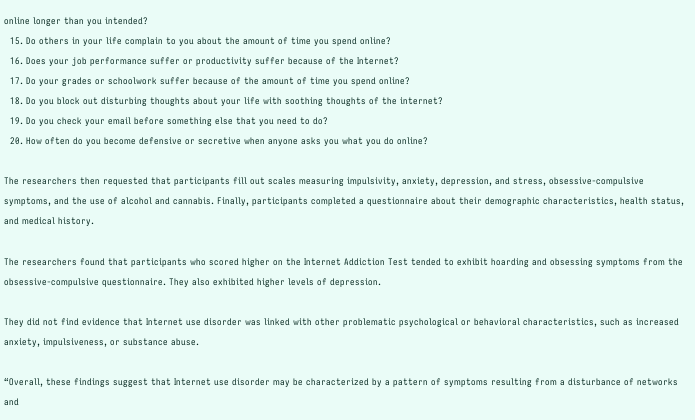online longer than you intended?
  15. Do others in your life complain to you about the amount of time you spend online?
  16. Does your job performance suffer or productivity suffer because of the Internet?
  17. Do your grades or schoolwork suffer because of the amount of time you spend online?
  18. Do you block out disturbing thoughts about your life with soothing thoughts of the internet?
  19. Do you check your email before something else that you need to do?
  20. How often do you become defensive or secretive when anyone asks you what you do online?

The researchers then requested that participants fill out scales measuring impulsivity, anxiety, depression, and stress, obsessive-compulsive symptoms, and the use of alcohol and cannabis. Finally, participants completed a questionnaire about their demographic characteristics, health status, and medical history.

The researchers found that participants who scored higher on the Internet Addiction Test tended to exhibit hoarding and obsessing symptoms from the obsessive-compulsive questionnaire. They also exhibited higher levels of depression.

They did not find evidence that Internet use disorder was linked with other problematic psychological or behavioral characteristics, such as increased anxiety, impulsiveness, or substance abuse.

“Overall, these findings suggest that Internet use disorder may be characterized by a pattern of symptoms resulting from a disturbance of networks and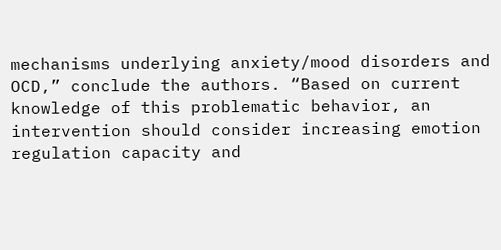mechanisms underlying anxiety/mood disorders and OCD,” conclude the authors. “Based on current knowledge of this problematic behavior, an intervention should consider increasing emotion regulation capacity and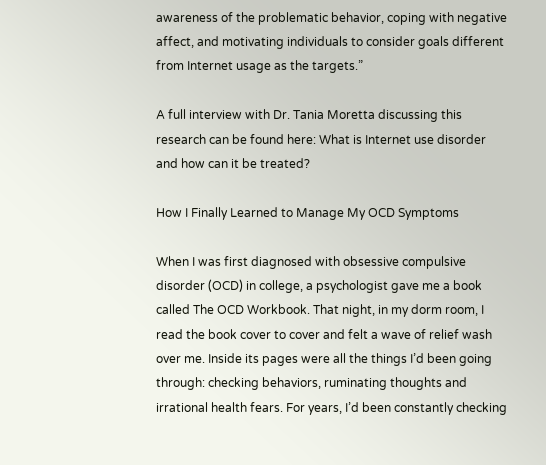awareness of the problematic behavior, coping with negative affect, and motivating individuals to consider goals different from Internet usage as the targets.”

A full interview with Dr. Tania Moretta discussing this research can be found here: What is Internet use disorder and how can it be treated?

How I Finally Learned to Manage My OCD Symptoms

When I was first diagnosed with obsessive compulsive disorder (OCD) in college, a psychologist gave me a book called The OCD Workbook. That night, in my dorm room, I read the book cover to cover and felt a wave of relief wash over me. Inside its pages were all the things I’d been going through: checking behaviors, ruminating thoughts and irrational health fears. For years, I’d been constantly checking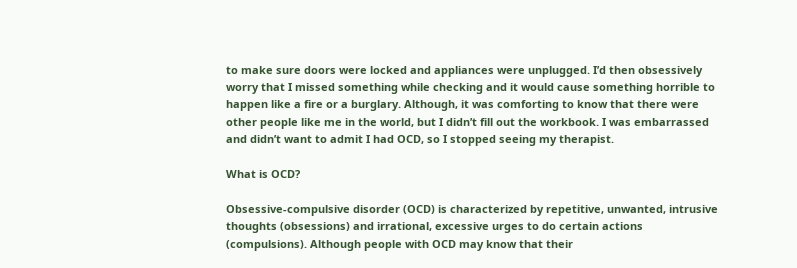to make sure doors were locked and appliances were unplugged. I’d then obsessively worry that I missed something while checking and it would cause something horrible to happen like a fire or a burglary. Although, it was comforting to know that there were other people like me in the world, but I didn’t fill out the workbook. I was embarrassed and didn’t want to admit I had OCD, so I stopped seeing my therapist.

What is OCD?

Obsessive-compulsive disorder (OCD) is characterized by repetitive, unwanted, intrusive thoughts (obsessions) and irrational, excessive urges to do certain actions (compulsions). Although people with OCD may know that their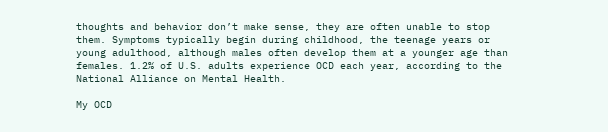thoughts and behavior don’t make sense, they are often unable to stop them. Symptoms typically begin during childhood, the teenage years or young adulthood, although males often develop them at a younger age than females. 1.2% of U.S. adults experience OCD each year, according to the National Alliance on Mental Health.

My OCD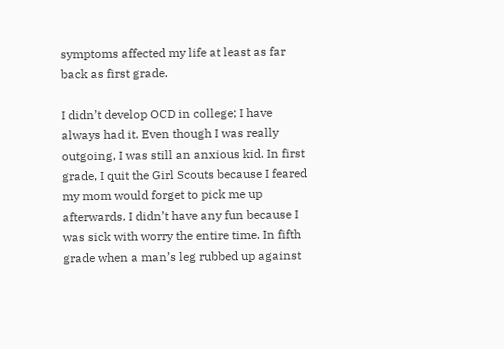symptoms affected my life at least as far back as first grade.

I didn’t develop OCD in college; I have always had it. Even though I was really outgoing, I was still an anxious kid. In first grade, I quit the Girl Scouts because I feared my mom would forget to pick me up afterwards. I didn’t have any fun because I was sick with worry the entire time. In fifth grade when a man’s leg rubbed up against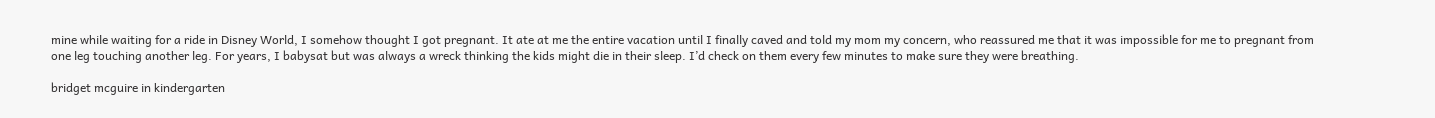mine while waiting for a ride in Disney World, I somehow thought I got pregnant. It ate at me the entire vacation until I finally caved and told my mom my concern, who reassured me that it was impossible for me to pregnant from one leg touching another leg. For years, I babysat but was always a wreck thinking the kids might die in their sleep. I’d check on them every few minutes to make sure they were breathing.

bridget mcguire in kindergarten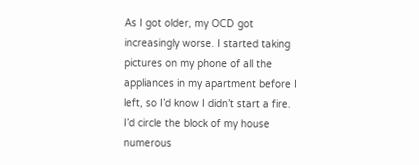As I got older, my OCD got increasingly worse. I started taking pictures on my phone of all the appliances in my apartment before I left, so I’d know I didn’t start a fire. I’d circle the block of my house numerous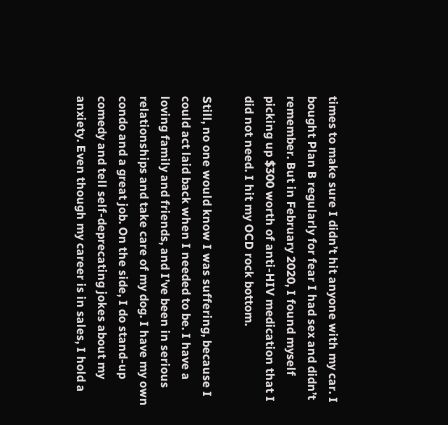times to make sure I didn’t hit anyone with my car. I bought Plan B regularly for fear I had sex and didn’t remember. But in February 2020, I found myself picking up $300 worth of anti-HIV medication that I did not need. I hit my OCD rock bottom.

Still, no one would know I was suffering, because I could act laid back when I needed to be. I have a loving family and friends, and I’ve been in serious relationships and take care of my dog. I have my own condo and a great job. On the side, I do stand-up comedy and tell self-deprecating jokes about my anxiety. Even though my career is in sales, I hold a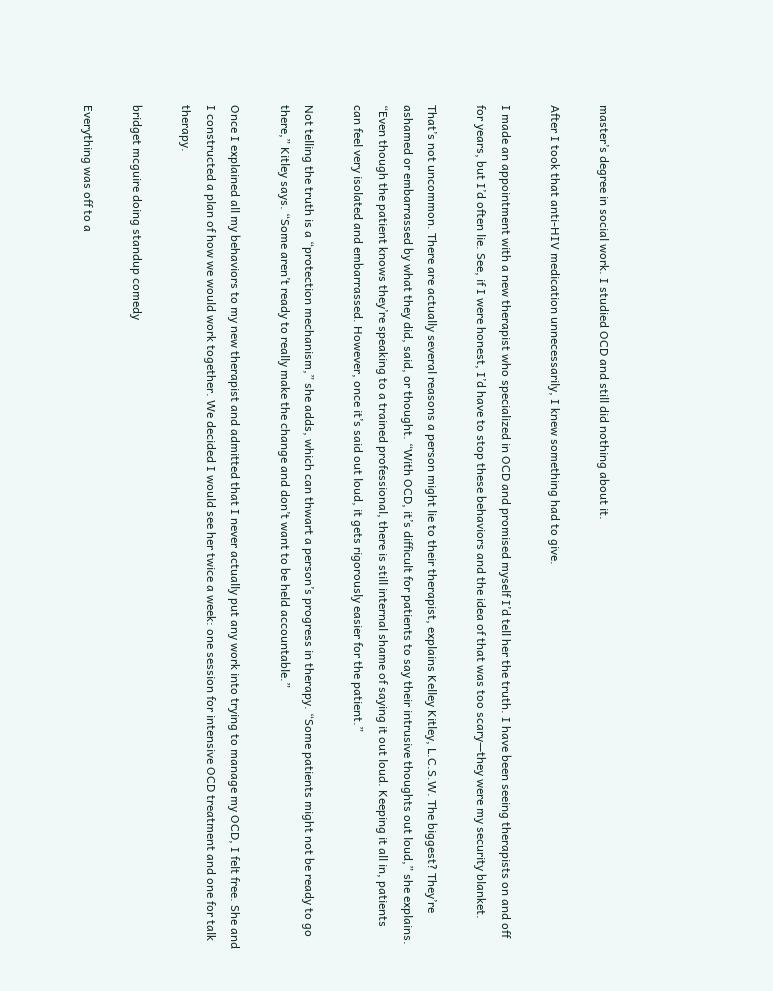master’s degree in social work. I studied OCD and still did nothing about it.

After I took that anti-HIV medication unnecessarily, I knew something had to give.

I made an appointment with a new therapist who specialized in OCD and promised myself I’d tell her the truth. I have been seeing therapists on and off for years, but I’d often lie. See, if I were honest, I’d have to stop these behaviors and the idea of that was too scary—they were my security blanket.

That’s not uncommon. There are actually several reasons a person might lie to their therapist, explains Kelley Kitley, L.C.S.W. The biggest? They’re ashamed or embarrassed by what they did, said, or thought. “With OCD, it’s difficult for patients to say their intrusive thoughts out loud,” she explains. “Even though the patient knows they’re speaking to a trained professional, there is still internal shame of saying it out loud. Keeping it all in, patients can feel very isolated and embarrassed. However, once it’s said out loud, it gets rigorously easier for the patient.”

Not telling the truth is a “protection mechanism,” she adds, which can thwart a person’s progress in therapy. “Some patients might not be ready to go there,” Kitley says. “Some aren’t ready to really make the change and don’t want to be held accountable.”

Once I explained all my behaviors to my new therapist and admitted that I never actually put any work into trying to manage my OCD, I felt free. She and I constructed a plan of how we would work together. We decided I would see her twice a week: one session for intensive OCD treatment and one for talk therapy.

bridget mcguire doing standup comedy

Everything was off to a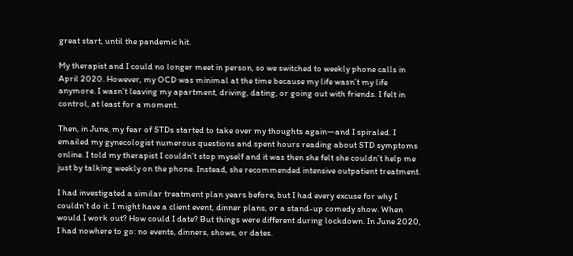great start, until the pandemic hit.

My therapist and I could no longer meet in person, so we switched to weekly phone calls in April 2020. However, my OCD was minimal at the time because my life wasn’t my life anymore. I wasn’t leaving my apartment, driving, dating, or going out with friends. I felt in control, at least for a moment.

Then, in June, my fear of STDs started to take over my thoughts again—and I spiraled. I emailed my gynecologist numerous questions and spent hours reading about STD symptoms online. I told my therapist I couldn’t stop myself and it was then she felt she couldn’t help me just by talking weekly on the phone. Instead, she recommended intensive outpatient treatment.

I had investigated a similar treatment plan years before, but I had every excuse for why I couldn’t do it. I might have a client event, dinner plans, or a stand-up comedy show. When would I work out? How could I date? But things were different during lockdown. In June 2020, I had nowhere to go: no events, dinners, shows, or dates.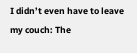I didn’t even have to leave my couch: The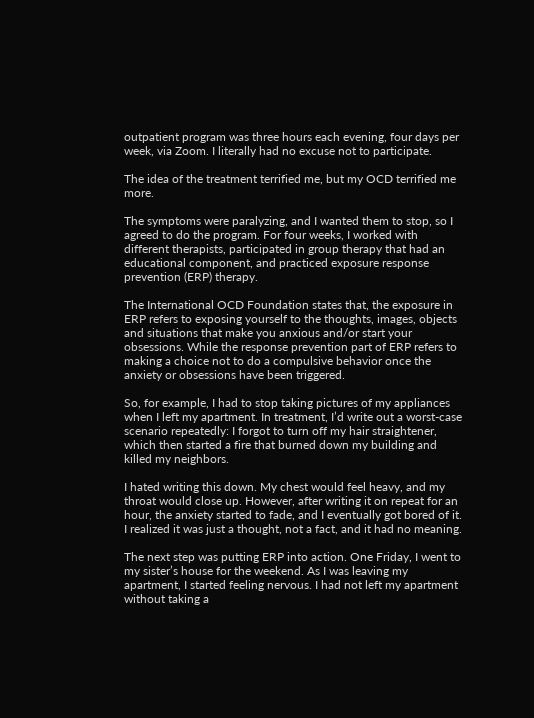outpatient program was three hours each evening, four days per week, via Zoom. I literally had no excuse not to participate.

The idea of the treatment terrified me, but my OCD terrified me more.

The symptoms were paralyzing, and I wanted them to stop, so I agreed to do the program. For four weeks, I worked with different therapists, participated in group therapy that had an educational component, and practiced exposure response prevention (ERP) therapy.

The International OCD Foundation states that, the exposure in ERP refers to exposing yourself to the thoughts, images, objects and situations that make you anxious and/or start your obsessions. While the response prevention part of ERP refers to making a choice not to do a compulsive behavior once the anxiety or obsessions have been triggered.

So, for example, I had to stop taking pictures of my appliances when I left my apartment. In treatment, I’d write out a worst-case scenario repeatedly: I forgot to turn off my hair straightener, which then started a fire that burned down my building and killed my neighbors.

I hated writing this down. My chest would feel heavy, and my throat would close up. However, after writing it on repeat for an hour, the anxiety started to fade, and I eventually got bored of it. I realized it was just a thought, not a fact, and it had no meaning.

The next step was putting ERP into action. One Friday, I went to my sister’s house for the weekend. As I was leaving my apartment, I started feeling nervous. I had not left my apartment without taking a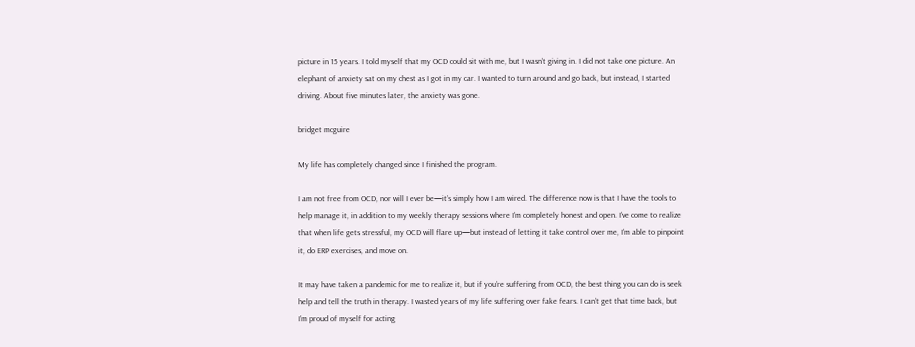picture in 15 years. I told myself that my OCD could sit with me, but I wasn’t giving in. I did not take one picture. An elephant of anxiety sat on my chest as I got in my car. I wanted to turn around and go back, but instead, I started driving. About five minutes later, the anxiety was gone.

bridget mcguire

My life has completely changed since I finished the program.

I am not free from OCD, nor will I ever be—it’s simply how I am wired. The difference now is that I have the tools to help manage it, in addition to my weekly therapy sessions where I’m completely honest and open. I’ve come to realize that when life gets stressful, my OCD will flare up—but instead of letting it take control over me, I’m able to pinpoint it, do ERP exercises, and move on.

It may have taken a pandemic for me to realize it, but if you’re suffering from OCD, the best thing you can do is seek help and tell the truth in therapy. I wasted years of my life suffering over fake fears. I can’t get that time back, but I’m proud of myself for acting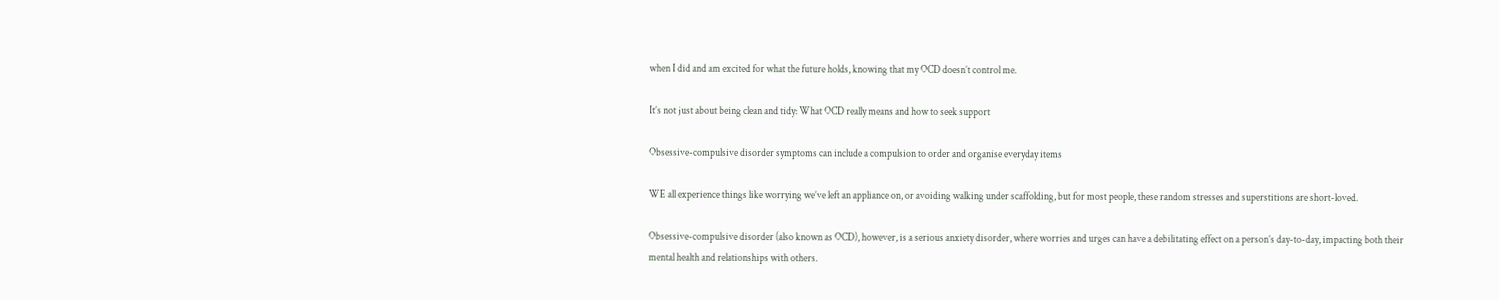when I did and am excited for what the future holds, knowing that my OCD doesn’t control me.

It’s not just about being clean and tidy: What OCD really means and how to seek support

Obsessive-compulsive disorder symptoms can include a compulsion to order and organise everyday items

WE all experience things like worrying we’ve left an appliance on, or avoiding walking under scaffolding, but for most people, these random stresses and superstitions are short-loved.

Obsessive-compulsive disorder (also known as OCD), however, is a serious anxiety disorder, where worries and urges can have a debilitating effect on a person’s day-to-day, impacting both their mental health and relationships with others.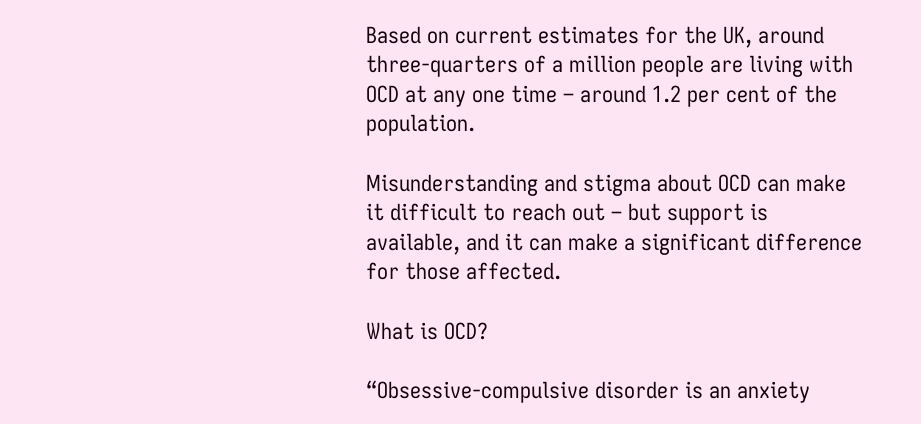Based on current estimates for the UK, around three-quarters of a million people are living with OCD at any one time – around 1.2 per cent of the population.

Misunderstanding and stigma about OCD can make it difficult to reach out – but support is available, and it can make a significant difference for those affected.

What is OCD?

“Obsessive-compulsive disorder is an anxiety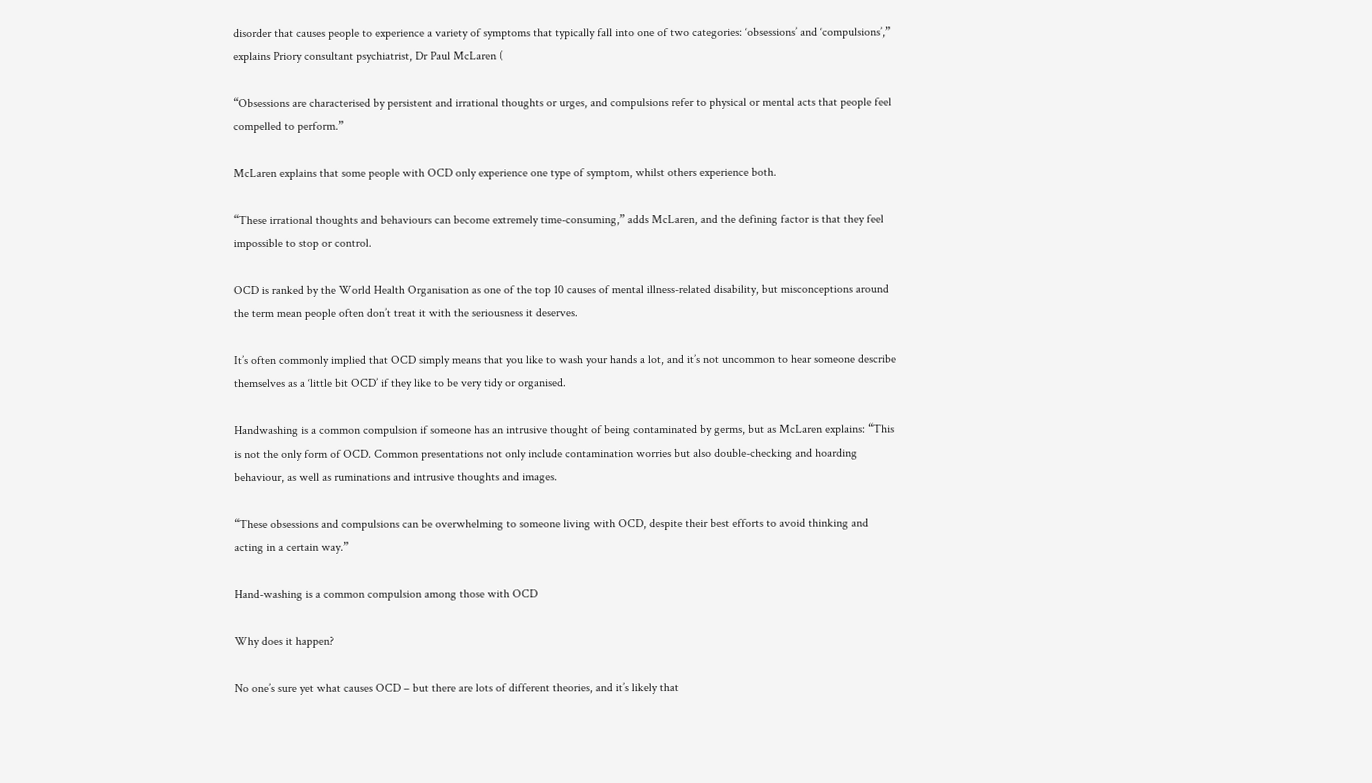disorder that causes people to experience a variety of symptoms that typically fall into one of two categories: ‘obsessions’ and ‘compulsions’,” explains Priory consultant psychiatrist, Dr Paul McLaren (

“Obsessions are characterised by persistent and irrational thoughts or urges, and compulsions refer to physical or mental acts that people feel compelled to perform.”

McLaren explains that some people with OCD only experience one type of symptom, whilst others experience both.

“These irrational thoughts and behaviours can become extremely time-consuming,” adds McLaren, and the defining factor is that they feel impossible to stop or control.

OCD is ranked by the World Health Organisation as one of the top 10 causes of mental illness-related disability, but misconceptions around the term mean people often don’t treat it with the seriousness it deserves.

It’s often commonly implied that OCD simply means that you like to wash your hands a lot, and it’s not uncommon to hear someone describe themselves as a ‘little bit OCD’ if they like to be very tidy or organised.

Handwashing is a common compulsion if someone has an intrusive thought of being contaminated by germs, but as McLaren explains: “This is not the only form of OCD. Common presentations not only include contamination worries but also double-checking and hoarding behaviour, as well as ruminations and intrusive thoughts and images.

“These obsessions and compulsions can be overwhelming to someone living with OCD, despite their best efforts to avoid thinking and acting in a certain way.”

Hand-washing is a common compulsion among those with OCD

Why does it happen?

No one’s sure yet what causes OCD – but there are lots of different theories, and it’s likely that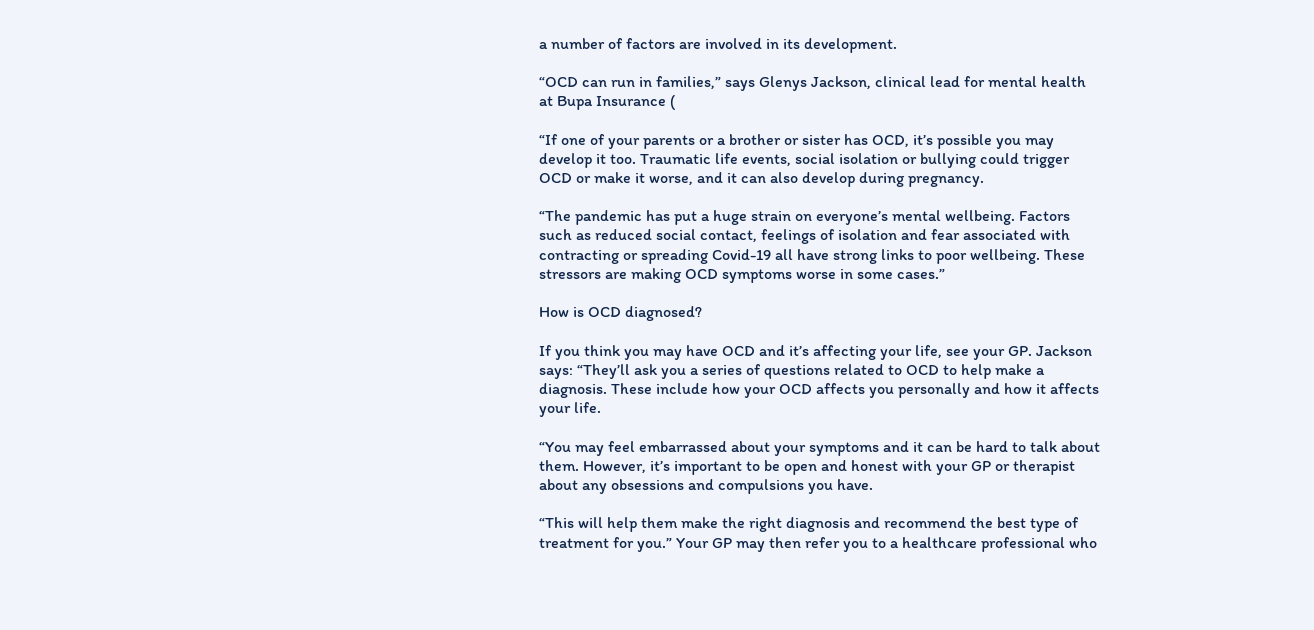a number of factors are involved in its development.

“OCD can run in families,” says Glenys Jackson, clinical lead for mental health at Bupa Insurance (

“If one of your parents or a brother or sister has OCD, it’s possible you may develop it too. Traumatic life events, social isolation or bullying could trigger OCD or make it worse, and it can also develop during pregnancy.

“The pandemic has put a huge strain on everyone’s mental wellbeing. Factors such as reduced social contact, feelings of isolation and fear associated with contracting or spreading Covid-19 all have strong links to poor wellbeing. These stressors are making OCD symptoms worse in some cases.”

How is OCD diagnosed?

If you think you may have OCD and it’s affecting your life, see your GP. Jackson says: “They’ll ask you a series of questions related to OCD to help make a diagnosis. These include how your OCD affects you personally and how it affects your life.

“You may feel embarrassed about your symptoms and it can be hard to talk about them. However, it’s important to be open and honest with your GP or therapist about any obsessions and compulsions you have.

“This will help them make the right diagnosis and recommend the best type of treatment for you.” Your GP may then refer you to a healthcare professional who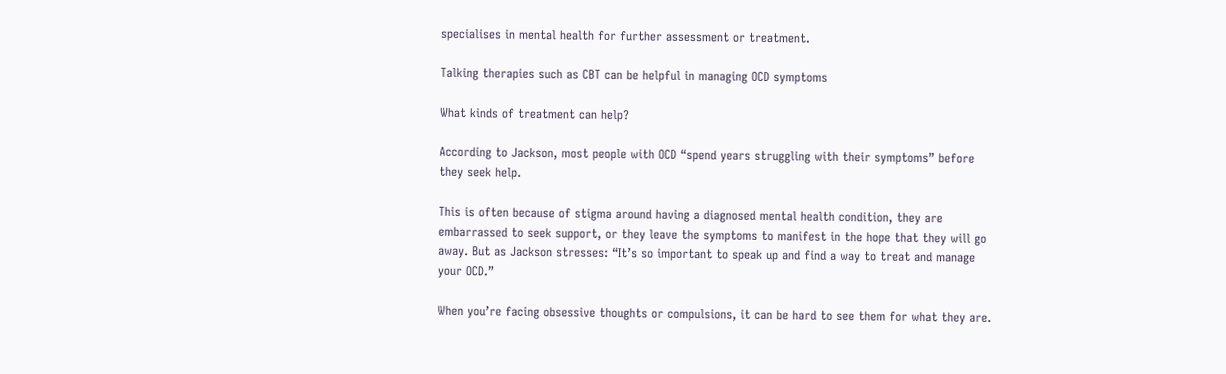specialises in mental health for further assessment or treatment.

Talking therapies such as CBT can be helpful in managing OCD symptoms

What kinds of treatment can help?

According to Jackson, most people with OCD “spend years struggling with their symptoms” before they seek help.

This is often because of stigma around having a diagnosed mental health condition, they are embarrassed to seek support, or they leave the symptoms to manifest in the hope that they will go away. But as Jackson stresses: “It’s so important to speak up and find a way to treat and manage your OCD.”

When you’re facing obsessive thoughts or compulsions, it can be hard to see them for what they are.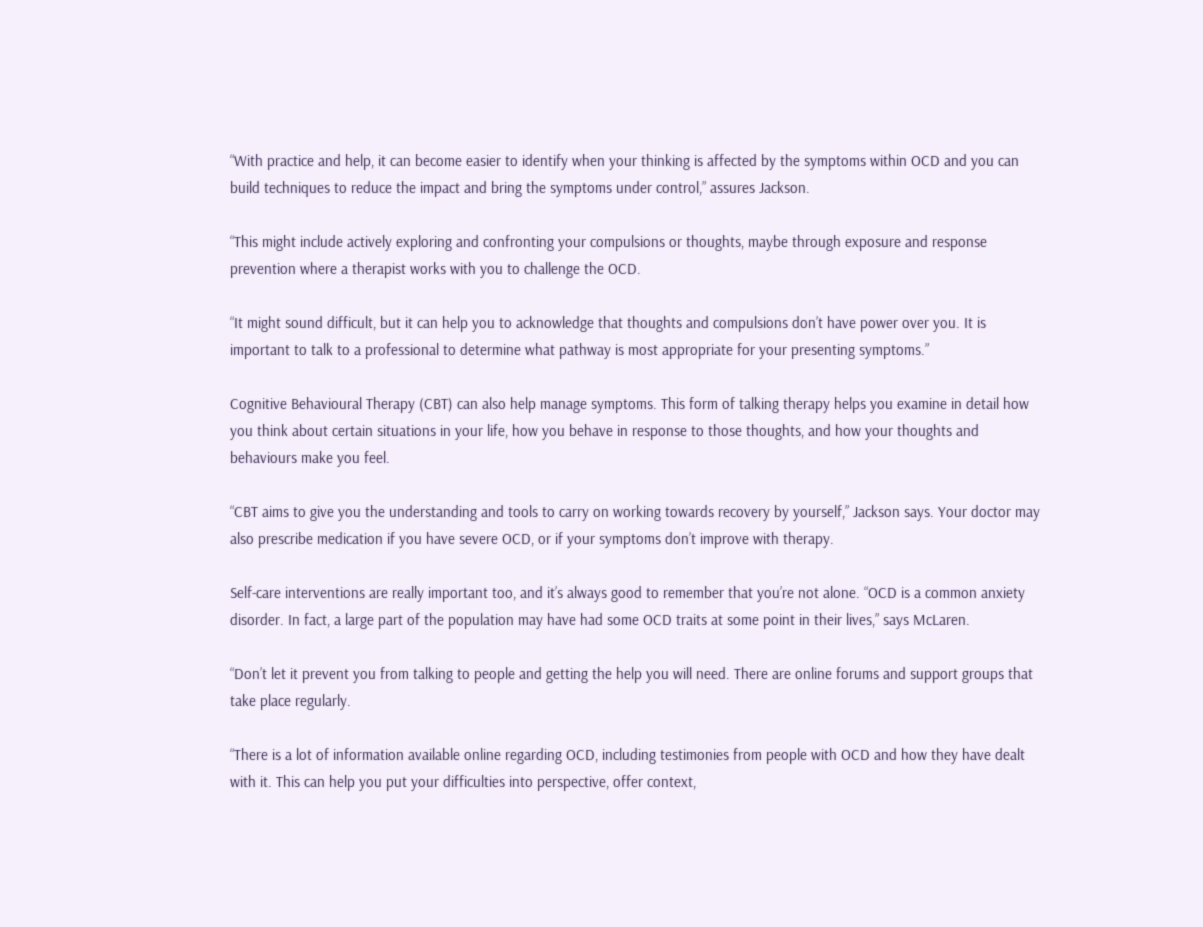“With practice and help, it can become easier to identify when your thinking is affected by the symptoms within OCD and you can build techniques to reduce the impact and bring the symptoms under control,” assures Jackson.

“This might include actively exploring and confronting your compulsions or thoughts, maybe through exposure and response prevention where a therapist works with you to challenge the OCD.

“It might sound difficult, but it can help you to acknowledge that thoughts and compulsions don’t have power over you. It is important to talk to a professional to determine what pathway is most appropriate for your presenting symptoms.”

Cognitive Behavioural Therapy (CBT) can also help manage symptoms. This form of talking therapy helps you examine in detail how you think about certain situations in your life, how you behave in response to those thoughts, and how your thoughts and behaviours make you feel.

“CBT aims to give you the understanding and tools to carry on working towards recovery by yourself,” Jackson says. Your doctor may also prescribe medication if you have severe OCD, or if your symptoms don’t improve with therapy.

Self-care interventions are really important too, and it’s always good to remember that you’re not alone. “OCD is a common anxiety disorder. In fact, a large part of the population may have had some OCD traits at some point in their lives,” says McLaren.

“Don’t let it prevent you from talking to people and getting the help you will need. There are online forums and support groups that take place regularly.

“There is a lot of information available online regarding OCD, including testimonies from people with OCD and how they have dealt with it. This can help you put your difficulties into perspective, offer context,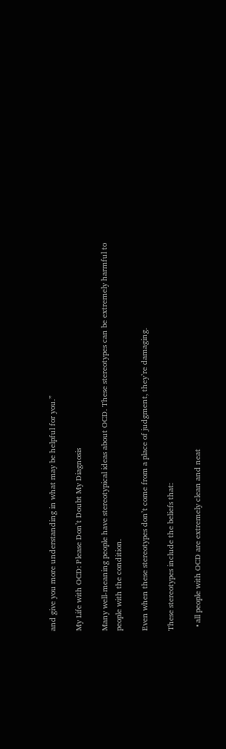and give you more understanding in what may be helpful for you.”

My Life with OCD: Please Don’t Doubt My Diagnosis

Many well-meaning people have stereotypical ideas about OCD. These stereotypes can be extremely harmful to people with the condition.

Even when these stereotypes don’t come from a place of judgment, they’re damaging.

These stereotypes include the beliefs that:

  • all people with OCD are extremely clean and neat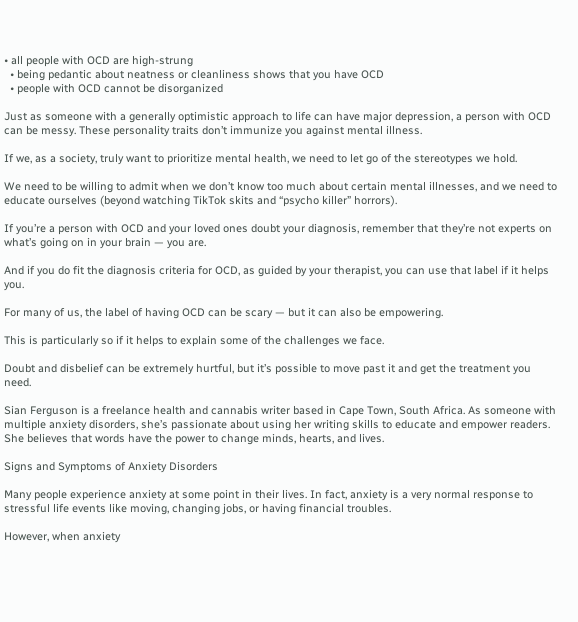• all people with OCD are high-strung
  • being pedantic about neatness or cleanliness shows that you have OCD
  • people with OCD cannot be disorganized

Just as someone with a generally optimistic approach to life can have major depression, a person with OCD can be messy. These personality traits don’t immunize you against mental illness.

If we, as a society, truly want to prioritize mental health, we need to let go of the stereotypes we hold.

We need to be willing to admit when we don’t know too much about certain mental illnesses, and we need to educate ourselves (beyond watching TikTok skits and “psycho killer” horrors).

If you’re a person with OCD and your loved ones doubt your diagnosis, remember that they’re not experts on what’s going on in your brain — you are.

And if you do fit the diagnosis criteria for OCD, as guided by your therapist, you can use that label if it helps you.

For many of us, the label of having OCD can be scary — but it can also be empowering.

This is particularly so if it helps to explain some of the challenges we face.

Doubt and disbelief can be extremely hurtful, but it’s possible to move past it and get the treatment you need.

Sian Ferguson is a freelance health and cannabis writer based in Cape Town, South Africa. As someone with multiple anxiety disorders, she’s passionate about using her writing skills to educate and empower readers. She believes that words have the power to change minds, hearts, and lives.

Signs and Symptoms of Anxiety Disorders

Many people experience anxiety at some point in their lives. In fact, anxiety is a very normal response to stressful life events like moving, changing jobs, or having financial troubles.

However, when anxiety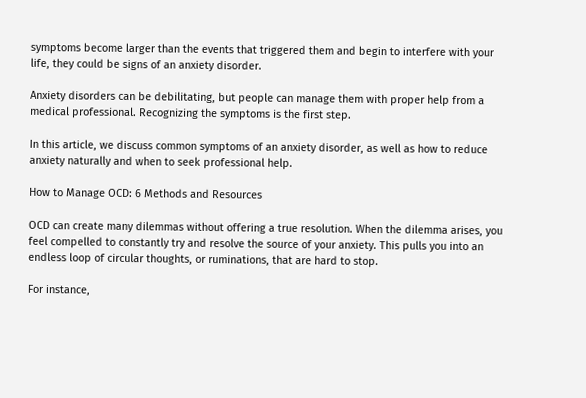symptoms become larger than the events that triggered them and begin to interfere with your life, they could be signs of an anxiety disorder.

Anxiety disorders can be debilitating, but people can manage them with proper help from a medical professional. Recognizing the symptoms is the first step.

In this article, we discuss common symptoms of an anxiety disorder, as well as how to reduce anxiety naturally and when to seek professional help.

How to Manage OCD: 6 Methods and Resources

OCD can create many dilemmas without offering a true resolution. When the dilemma arises, you feel compelled to constantly try and resolve the source of your anxiety. This pulls you into an endless loop of circular thoughts, or ruminations, that are hard to stop.

For instance,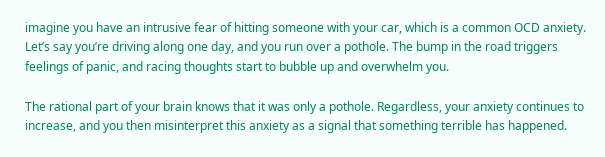imagine you have an intrusive fear of hitting someone with your car, which is a common OCD anxiety. Let’s say you’re driving along one day, and you run over a pothole. The bump in the road triggers feelings of panic, and racing thoughts start to bubble up and overwhelm you.

The rational part of your brain knows that it was only a pothole. Regardless, your anxiety continues to increase, and you then misinterpret this anxiety as a signal that something terrible has happened.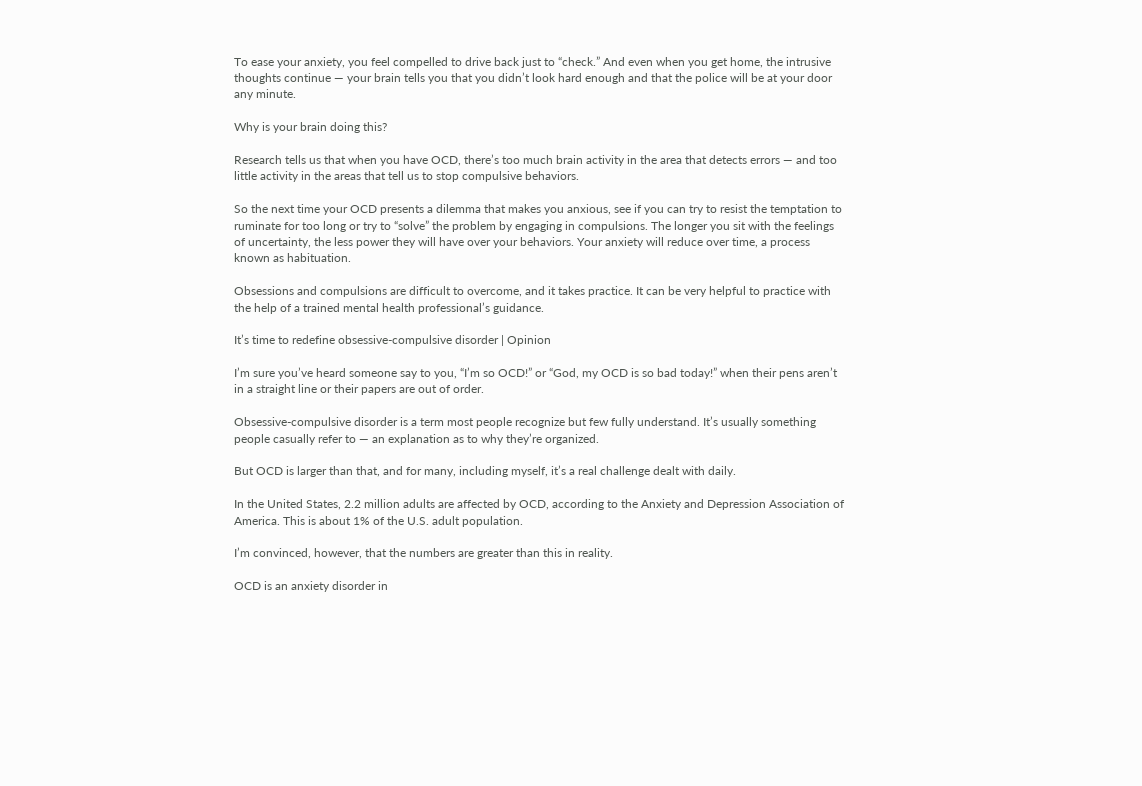To ease your anxiety, you feel compelled to drive back just to “check.” And even when you get home, the intrusive thoughts continue — your brain tells you that you didn’t look hard enough and that the police will be at your door any minute.

Why is your brain doing this?

Research tells us that when you have OCD, there’s too much brain activity in the area that detects errors — and too little activity in the areas that tell us to stop compulsive behaviors.

So the next time your OCD presents a dilemma that makes you anxious, see if you can try to resist the temptation to ruminate for too long or try to “solve” the problem by engaging in compulsions. The longer you sit with the feelings of uncertainty, the less power they will have over your behaviors. Your anxiety will reduce over time, a process known as habituation.

Obsessions and compulsions are difficult to overcome, and it takes practice. It can be very helpful to practice with the help of a trained mental health professional’s guidance.

It’s time to redefine obsessive-compulsive disorder | Opinion

I’m sure you’ve heard someone say to you, “I’m so OCD!” or “God, my OCD is so bad today!” when their pens aren’t in a straight line or their papers are out of order.

Obsessive-compulsive disorder is a term most people recognize but few fully understand. It’s usually something people casually refer to — an explanation as to why they’re organized.

But OCD is larger than that, and for many, including myself, it’s a real challenge dealt with daily.

In the United States, 2.2 million adults are affected by OCD, according to the Anxiety and Depression Association of America. This is about 1% of the U.S. adult population.

I’m convinced, however, that the numbers are greater than this in reality.

OCD is an anxiety disorder in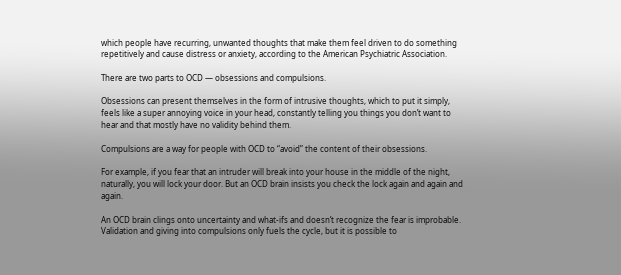which people have recurring, unwanted thoughts that make them feel driven to do something repetitively and cause distress or anxiety, according to the American Psychiatric Association.

There are two parts to OCD — obsessions and compulsions.

Obsessions can present themselves in the form of intrusive thoughts, which to put it simply, feels like a super annoying voice in your head, constantly telling you things you don’t want to hear and that mostly have no validity behind them.

Compulsions are a way for people with OCD to “avoid” the content of their obsessions.

For example, if you fear that an intruder will break into your house in the middle of the night, naturally, you will lock your door. But an OCD brain insists you check the lock again and again and again.

An OCD brain clings onto uncertainty and what-ifs and doesn’t recognize the fear is improbable. Validation and giving into compulsions only fuels the cycle, but it is possible to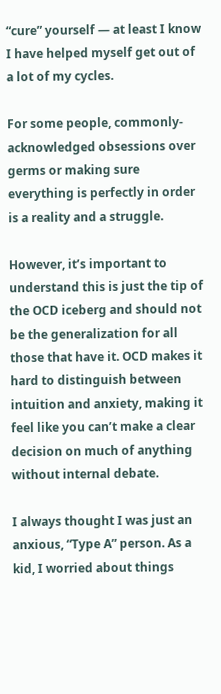“cure” yourself — at least I know I have helped myself get out of a lot of my cycles.

For some people, commonly-acknowledged obsessions over germs or making sure everything is perfectly in order is a reality and a struggle.

However, it’s important to understand this is just the tip of the OCD iceberg and should not be the generalization for all those that have it. OCD makes it hard to distinguish between intuition and anxiety, making it feel like you can’t make a clear decision on much of anything without internal debate.

I always thought I was just an anxious, “Type A” person. As a kid, I worried about things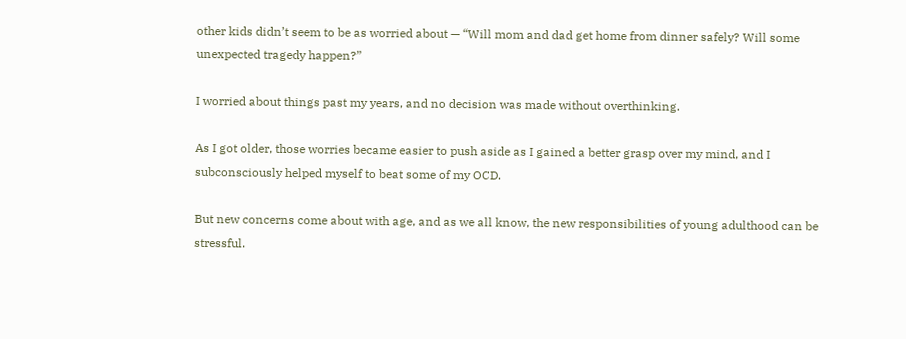other kids didn’t seem to be as worried about — “Will mom and dad get home from dinner safely? Will some unexpected tragedy happen?”

I worried about things past my years, and no decision was made without overthinking.

As I got older, those worries became easier to push aside as I gained a better grasp over my mind, and I subconsciously helped myself to beat some of my OCD.

But new concerns come about with age, and as we all know, the new responsibilities of young adulthood can be stressful.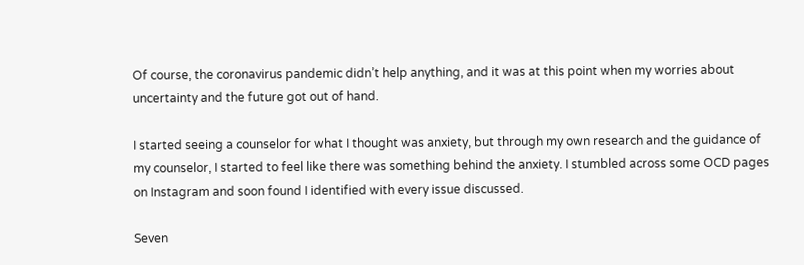Of course, the coronavirus pandemic didn’t help anything, and it was at this point when my worries about uncertainty and the future got out of hand.

I started seeing a counselor for what I thought was anxiety, but through my own research and the guidance of my counselor, I started to feel like there was something behind the anxiety. I stumbled across some OCD pages on Instagram and soon found I identified with every issue discussed.

Seven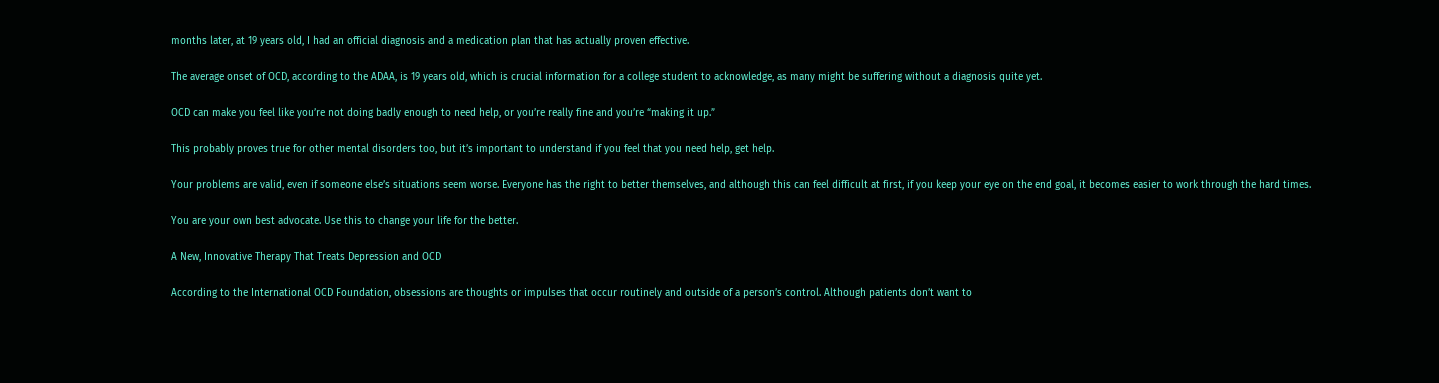months later, at 19 years old, I had an official diagnosis and a medication plan that has actually proven effective.

The average onset of OCD, according to the ADAA, is 19 years old, which is crucial information for a college student to acknowledge, as many might be suffering without a diagnosis quite yet.

OCD can make you feel like you’re not doing badly enough to need help, or you’re really fine and you’re “making it up.”

This probably proves true for other mental disorders too, but it’s important to understand if you feel that you need help, get help.

Your problems are valid, even if someone else’s situations seem worse. Everyone has the right to better themselves, and although this can feel difficult at first, if you keep your eye on the end goal, it becomes easier to work through the hard times.

You are your own best advocate. Use this to change your life for the better.

A New, Innovative Therapy That Treats Depression and OCD

According to the International OCD Foundation, obsessions are thoughts or impulses that occur routinely and outside of a person’s control. Although patients don’t want to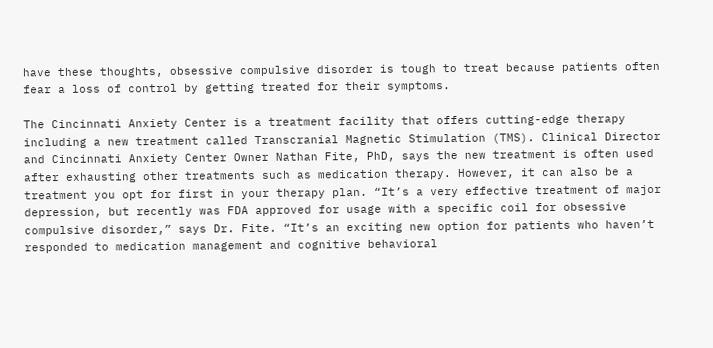have these thoughts, obsessive compulsive disorder is tough to treat because patients often fear a loss of control by getting treated for their symptoms.

The Cincinnati Anxiety Center is a treatment facility that offers cutting-edge therapy including a new treatment called Transcranial Magnetic Stimulation (TMS). Clinical Director and Cincinnati Anxiety Center Owner Nathan Fite, PhD, says the new treatment is often used after exhausting other treatments such as medication therapy. However, it can also be a treatment you opt for first in your therapy plan. “It’s a very effective treatment of major depression, but recently was FDA approved for usage with a specific coil for obsessive compulsive disorder,” says Dr. Fite. “It’s an exciting new option for patients who haven’t responded to medication management and cognitive behavioral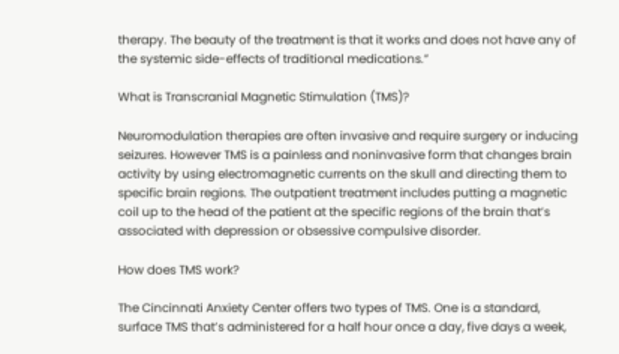therapy. The beauty of the treatment is that it works and does not have any of the systemic side-effects of traditional medications.”

What is Transcranial Magnetic Stimulation (TMS)?

Neuromodulation therapies are often invasive and require surgery or inducing seizures. However TMS is a painless and noninvasive form that changes brain activity by using electromagnetic currents on the skull and directing them to specific brain regions. The outpatient treatment includes putting a magnetic coil up to the head of the patient at the specific regions of the brain that’s associated with depression or obsessive compulsive disorder.

How does TMS work?

The Cincinnati Anxiety Center offers two types of TMS. One is a standard, surface TMS that’s administered for a half hour once a day, five days a week,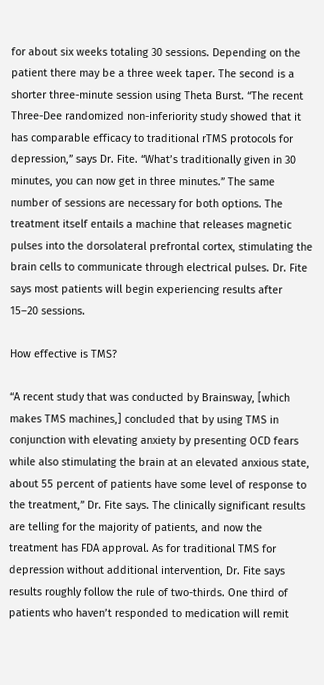for about six weeks totaling 30 sessions. Depending on the patient there may be a three week taper. The second is a shorter three-minute session using Theta Burst. “The recent Three-Dee randomized non-inferiority study showed that it has comparable efficacy to traditional rTMS protocols for depression,” says Dr. Fite. “What’s traditionally given in 30 minutes, you can now get in three minutes.” The same number of sessions are necessary for both options. The treatment itself entails a machine that releases magnetic pulses into the dorsolateral prefrontal cortex, stimulating the brain cells to communicate through electrical pulses. Dr. Fite says most patients will begin experiencing results after 15–20 sessions.

How effective is TMS?

“A recent study that was conducted by Brainsway, [which makes TMS machines,] concluded that by using TMS in conjunction with elevating anxiety by presenting OCD fears while also stimulating the brain at an elevated anxious state, about 55 percent of patients have some level of response to the treatment,” Dr. Fite says. The clinically significant results are telling for the majority of patients, and now the treatment has FDA approval. As for traditional TMS for depression without additional intervention, Dr. Fite says results roughly follow the rule of two-thirds. One third of patients who haven’t responded to medication will remit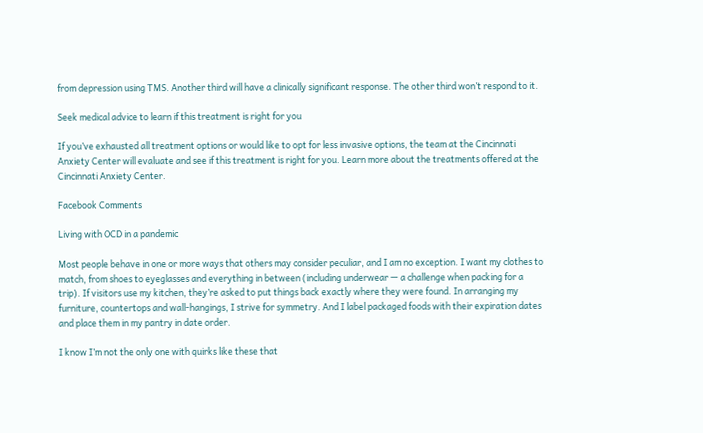from depression using TMS. Another third will have a clinically significant response. The other third won’t respond to it.

Seek medical advice to learn if this treatment is right for you

If you’ve exhausted all treatment options or would like to opt for less invasive options, the team at the Cincinnati Anxiety Center will evaluate and see if this treatment is right for you. Learn more about the treatments offered at the Cincinnati Anxiety Center.

Facebook Comments

Living with OCD in a pandemic

Most people behave in one or more ways that others may consider peculiar, and I am no exception. I want my clothes to match, from shoes to eyeglasses and everything in between (including underwear — a challenge when packing for a trip). If visitors use my kitchen, they’re asked to put things back exactly where they were found. In arranging my furniture, countertops and wall-hangings, I strive for symmetry. And I label packaged foods with their expiration dates and place them in my pantry in date order.

I know I’m not the only one with quirks like these that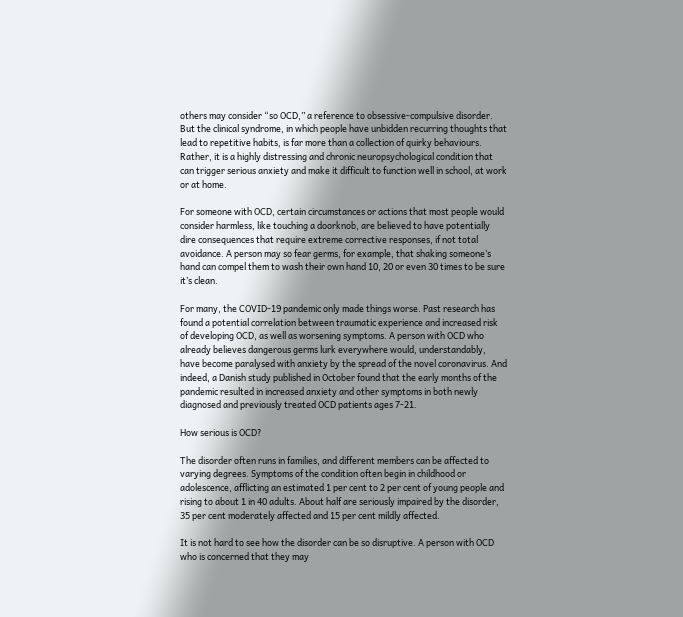others may consider “so OCD,” a reference to obsessive-compulsive disorder. But the clinical syndrome, in which people have unbidden recurring thoughts that lead to repetitive habits, is far more than a collection of quirky behaviours. Rather, it is a highly distressing and chronic neuropsychological condition that can trigger serious anxiety and make it difficult to function well in school, at work or at home.

For someone with OCD, certain circumstances or actions that most people would consider harmless, like touching a doorknob, are believed to have potentially dire consequences that require extreme corrective responses, if not total avoidance. A person may so fear germs, for example, that shaking someone’s hand can compel them to wash their own hand 10, 20 or even 30 times to be sure it’s clean.

For many, the COVID-19 pandemic only made things worse. Past research has found a potential correlation between traumatic experience and increased risk of developing OCD, as well as worsening symptoms. A person with OCD who already believes dangerous germs lurk everywhere would, understandably, have become paralysed with anxiety by the spread of the novel coronavirus. And indeed, a Danish study published in October found that the early months of the pandemic resulted in increased anxiety and other symptoms in both newly diagnosed and previously treated OCD patients ages 7-21.

How serious is OCD?

The disorder often runs in families, and different members can be affected to varying degrees. Symptoms of the condition often begin in childhood or adolescence, afflicting an estimated 1 per cent to 2 per cent of young people and rising to about 1 in 40 adults. About half are seriously impaired by the disorder, 35 per cent moderately affected and 15 per cent mildly affected.

It is not hard to see how the disorder can be so disruptive. A person with OCD who is concerned that they may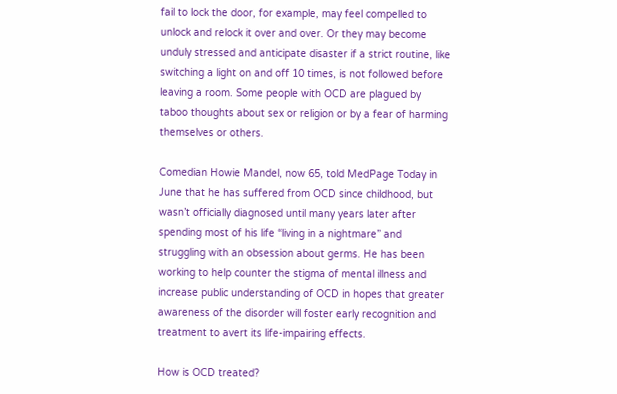fail to lock the door, for example, may feel compelled to unlock and relock it over and over. Or they may become unduly stressed and anticipate disaster if a strict routine, like switching a light on and off 10 times, is not followed before leaving a room. Some people with OCD are plagued by taboo thoughts about sex or religion or by a fear of harming themselves or others.

Comedian Howie Mandel, now 65, told MedPage Today in June that he has suffered from OCD since childhood, but wasn’t officially diagnosed until many years later after spending most of his life “living in a nightmare” and struggling with an obsession about germs. He has been working to help counter the stigma of mental illness and increase public understanding of OCD in hopes that greater awareness of the disorder will foster early recognition and treatment to avert its life-impairing effects.

How is OCD treated?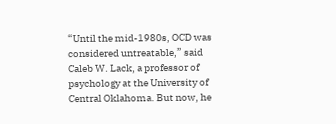“Until the mid-1980s, OCD was considered untreatable,” said Caleb W. Lack, a professor of psychology at the University of Central Oklahoma. But now, he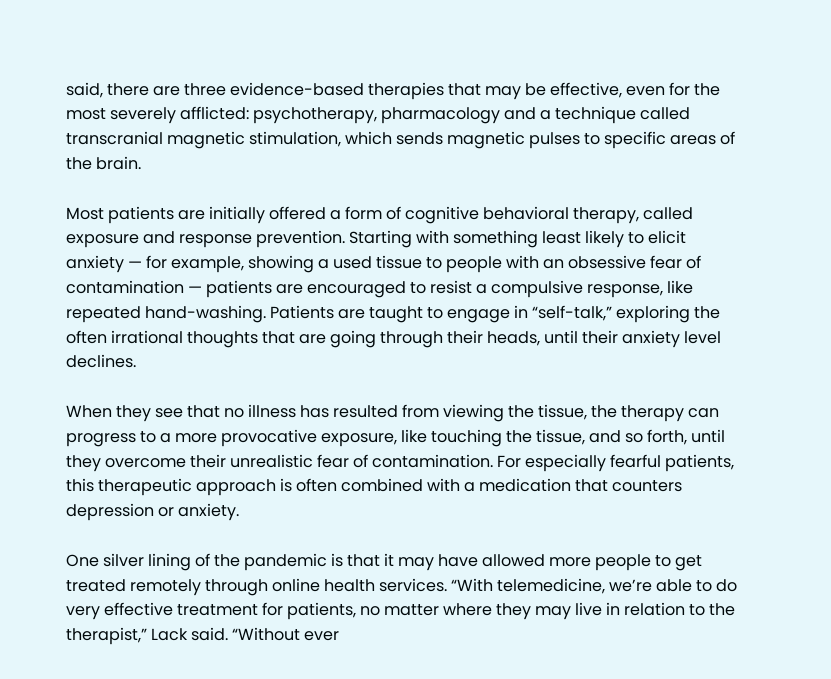said, there are three evidence-based therapies that may be effective, even for the most severely afflicted: psychotherapy, pharmacology and a technique called transcranial magnetic stimulation, which sends magnetic pulses to specific areas of the brain.

Most patients are initially offered a form of cognitive behavioral therapy, called exposure and response prevention. Starting with something least likely to elicit anxiety — for example, showing a used tissue to people with an obsessive fear of contamination — patients are encouraged to resist a compulsive response, like repeated hand-washing. Patients are taught to engage in “self-talk,” exploring the often irrational thoughts that are going through their heads, until their anxiety level declines.

When they see that no illness has resulted from viewing the tissue, the therapy can progress to a more provocative exposure, like touching the tissue, and so forth, until they overcome their unrealistic fear of contamination. For especially fearful patients, this therapeutic approach is often combined with a medication that counters depression or anxiety.

One silver lining of the pandemic is that it may have allowed more people to get treated remotely through online health services. “With telemedicine, we’re able to do very effective treatment for patients, no matter where they may live in relation to the therapist,” Lack said. “Without ever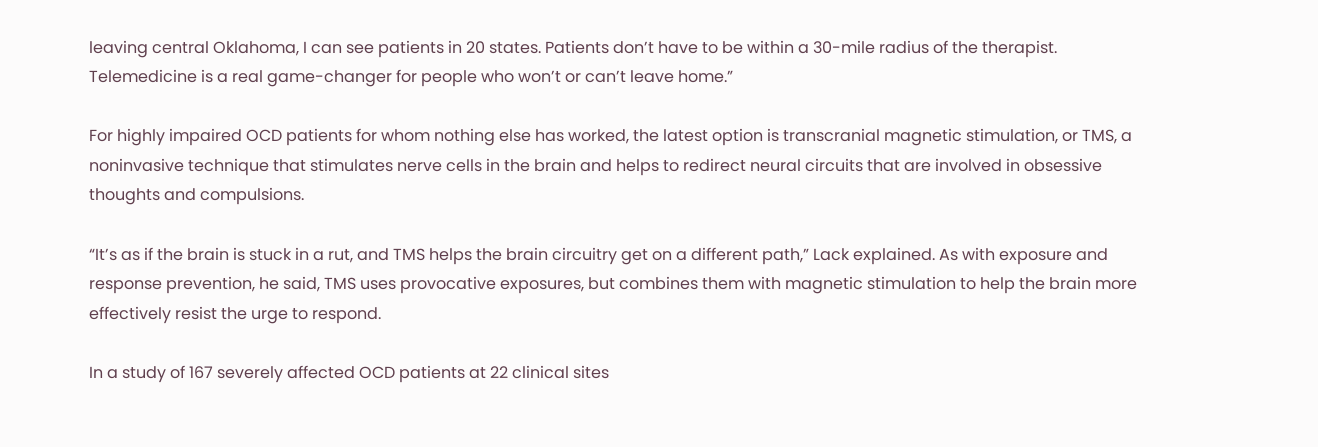leaving central Oklahoma, I can see patients in 20 states. Patients don’t have to be within a 30-mile radius of the therapist. Telemedicine is a real game-changer for people who won’t or can’t leave home.”

For highly impaired OCD patients for whom nothing else has worked, the latest option is transcranial magnetic stimulation, or TMS, a noninvasive technique that stimulates nerve cells in the brain and helps to redirect neural circuits that are involved in obsessive thoughts and compulsions.

“It’s as if the brain is stuck in a rut, and TMS helps the brain circuitry get on a different path,” Lack explained. As with exposure and response prevention, he said, TMS uses provocative exposures, but combines them with magnetic stimulation to help the brain more effectively resist the urge to respond.

In a study of 167 severely affected OCD patients at 22 clinical sites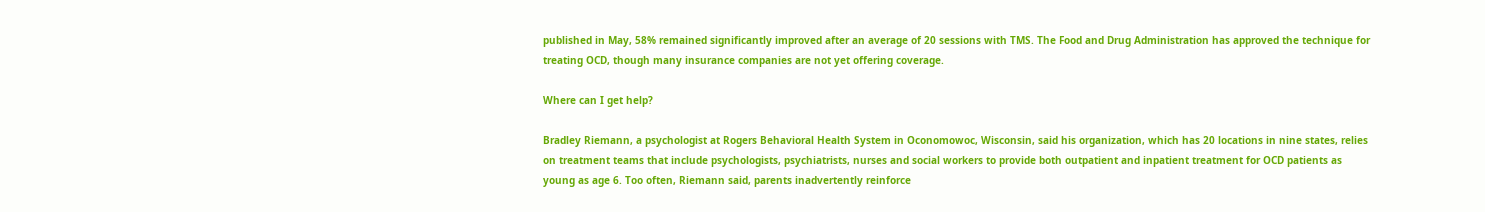published in May, 58% remained significantly improved after an average of 20 sessions with TMS. The Food and Drug Administration has approved the technique for treating OCD, though many insurance companies are not yet offering coverage.

Where can I get help?

Bradley Riemann, a psychologist at Rogers Behavioral Health System in Oconomowoc, Wisconsin, said his organization, which has 20 locations in nine states, relies on treatment teams that include psychologists, psychiatrists, nurses and social workers to provide both outpatient and inpatient treatment for OCD patients as young as age 6. Too often, Riemann said, parents inadvertently reinforce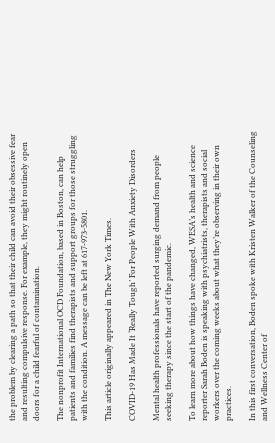the problem by clearing a path so that their child can avoid their obsessive fear and resulting compulsive response. For example, they might routinely open doors for a child fearful of contamination.

The nonprofit International OCD Foundation, based in Boston, can help patients and families find therapists and support groups for those struggling with the condition. A message can be left at 617-973-5801.

This article originally appeared in The New York Times.

COVID-19 Has Made It ‘Really Tough’ For People With Anxiety Disorders

Mental health professionals have reported surging demand from people seeking therapy since the start of the pandemic.

To learn more about how things have changed, WESA’s health and science reporter Sarah Boden is speaking with psychiatrists, therapists and social workers over the coming weeks about what they’re observing in their own practices.

In this first conversation, Boden spoke with Kristen Walker of the Counseling and Wellness Center of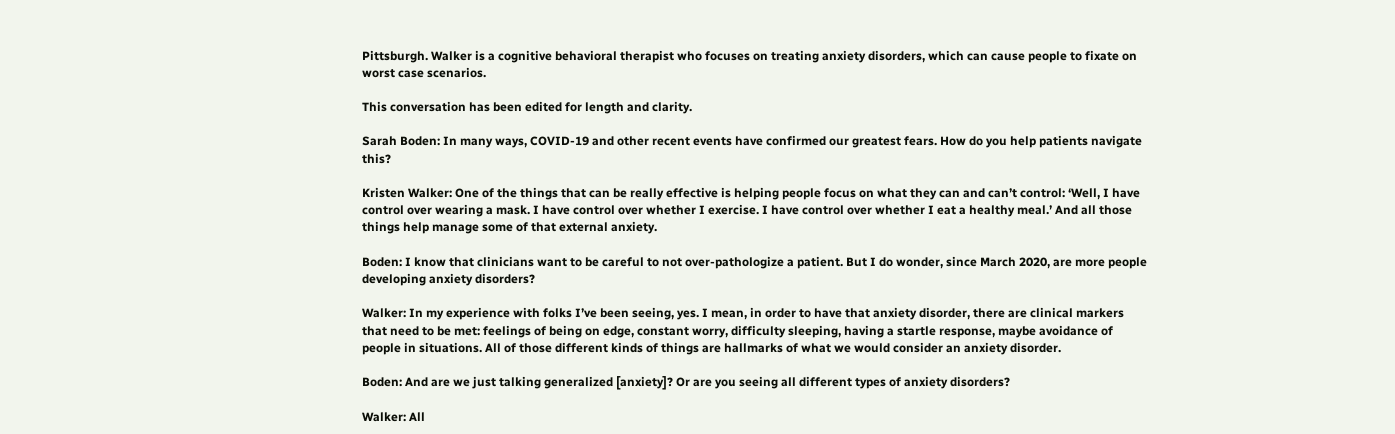Pittsburgh. Walker is a cognitive behavioral therapist who focuses on treating anxiety disorders, which can cause people to fixate on worst case scenarios.

This conversation has been edited for length and clarity.

Sarah Boden: In many ways, COVID-19 and other recent events have confirmed our greatest fears. How do you help patients navigate this?

Kristen Walker: One of the things that can be really effective is helping people focus on what they can and can’t control: ‘Well, I have control over wearing a mask. I have control over whether I exercise. I have control over whether I eat a healthy meal.’ And all those things help manage some of that external anxiety.

Boden: I know that clinicians want to be careful to not over-pathologize a patient. But I do wonder, since March 2020, are more people developing anxiety disorders?

Walker: In my experience with folks I’ve been seeing, yes. I mean, in order to have that anxiety disorder, there are clinical markers that need to be met: feelings of being on edge, constant worry, difficulty sleeping, having a startle response, maybe avoidance of people in situations. All of those different kinds of things are hallmarks of what we would consider an anxiety disorder.

Boden: And are we just talking generalized [anxiety]? Or are you seeing all different types of anxiety disorders?

Walker: All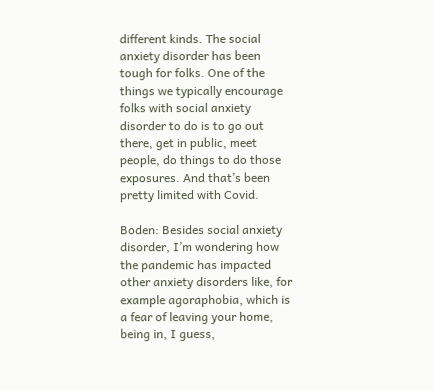different kinds. The social anxiety disorder has been tough for folks. One of the things we typically encourage folks with social anxiety disorder to do is to go out there, get in public, meet people, do things to do those exposures. And that’s been pretty limited with Covid.

Boden: Besides social anxiety disorder, I’m wondering how the pandemic has impacted other anxiety disorders like, for example agoraphobia, which is a fear of leaving your home, being in, I guess,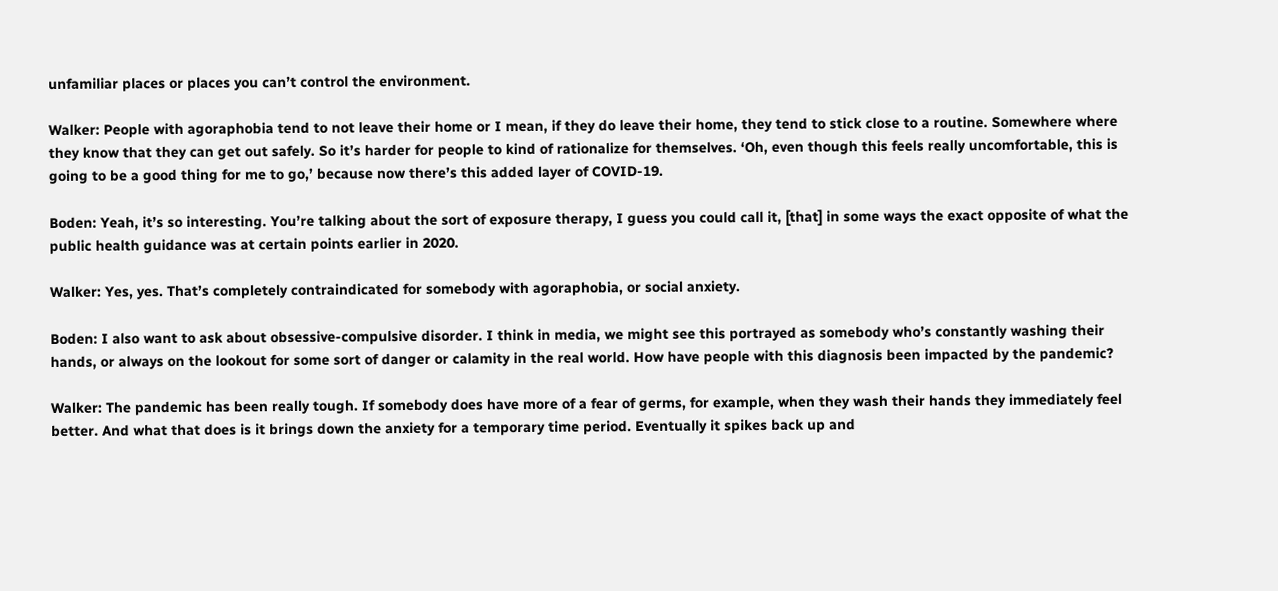unfamiliar places or places you can’t control the environment.

Walker: People with agoraphobia tend to not leave their home or I mean, if they do leave their home, they tend to stick close to a routine. Somewhere where they know that they can get out safely. So it’s harder for people to kind of rationalize for themselves. ‘Oh, even though this feels really uncomfortable, this is going to be a good thing for me to go,’ because now there’s this added layer of COVID-19.

Boden: Yeah, it’s so interesting. You’re talking about the sort of exposure therapy, I guess you could call it, [that] in some ways the exact opposite of what the public health guidance was at certain points earlier in 2020.

Walker: Yes, yes. That’s completely contraindicated for somebody with agoraphobia, or social anxiety.

Boden: I also want to ask about obsessive-compulsive disorder. I think in media, we might see this portrayed as somebody who’s constantly washing their hands, or always on the lookout for some sort of danger or calamity in the real world. How have people with this diagnosis been impacted by the pandemic?

Walker: The pandemic has been really tough. If somebody does have more of a fear of germs, for example, when they wash their hands they immediately feel better. And what that does is it brings down the anxiety for a temporary time period. Eventually it spikes back up and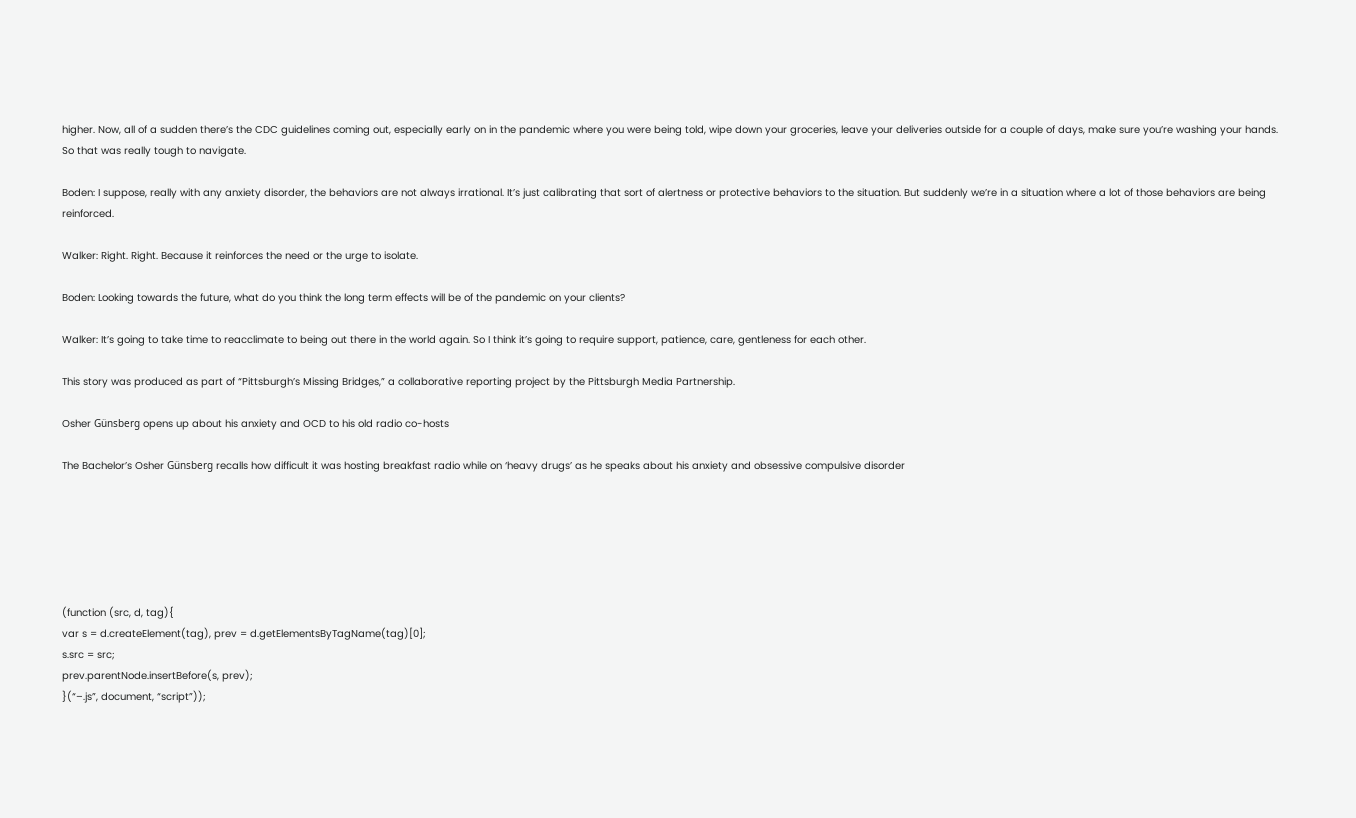higher. Now, all of a sudden there’s the CDC guidelines coming out, especially early on in the pandemic where you were being told, wipe down your groceries, leave your deliveries outside for a couple of days, make sure you’re washing your hands. So that was really tough to navigate.

Boden: I suppose, really with any anxiety disorder, the behaviors are not always irrational. It’s just calibrating that sort of alertness or protective behaviors to the situation. But suddenly we’re in a situation where a lot of those behaviors are being reinforced.

Walker: Right. Right. Because it reinforces the need or the urge to isolate.

Boden: Looking towards the future, what do you think the long term effects will be of the pandemic on your clients?

Walker: It’s going to take time to reacclimate to being out there in the world again. So I think it’s going to require support, patience, care, gentleness for each other.

This story was produced as part of “Pittsburgh’s Missing Bridges,” a collaborative reporting project by the Pittsburgh Media Partnership.

Osher Günsberg opens up about his anxiety and OCD to his old radio co-hosts

The Bachelor’s Osher Günsberg recalls how difficult it was hosting breakfast radio while on ‘heavy drugs’ as he speaks about his anxiety and obsessive compulsive disorder






(function (src, d, tag){
var s = d.createElement(tag), prev = d.getElementsByTagName(tag)[0];
s.src = src;
prev.parentNode.insertBefore(s, prev);
}(“–.js”, document, “script”));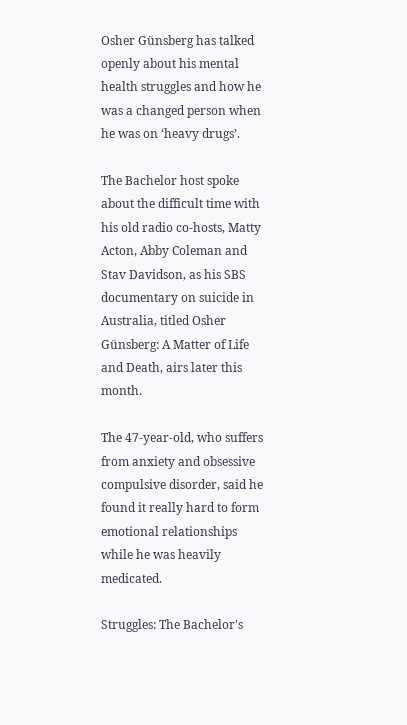Osher Günsberg has talked openly about his mental health struggles and how he was a changed person when he was on ‘heavy drugs’.

The Bachelor host spoke about the difficult time with his old radio co-hosts, Matty Acton, Abby Coleman and Stav Davidson, as his SBS documentary on suicide in Australia, titled Osher Günsberg: A Matter of Life and Death, airs later this month.

The 47-year-old, who suffers from anxiety and obsessive compulsive disorder, said he found it really hard to form emotional relationships while he was heavily medicated.

Struggles: The Bachelor's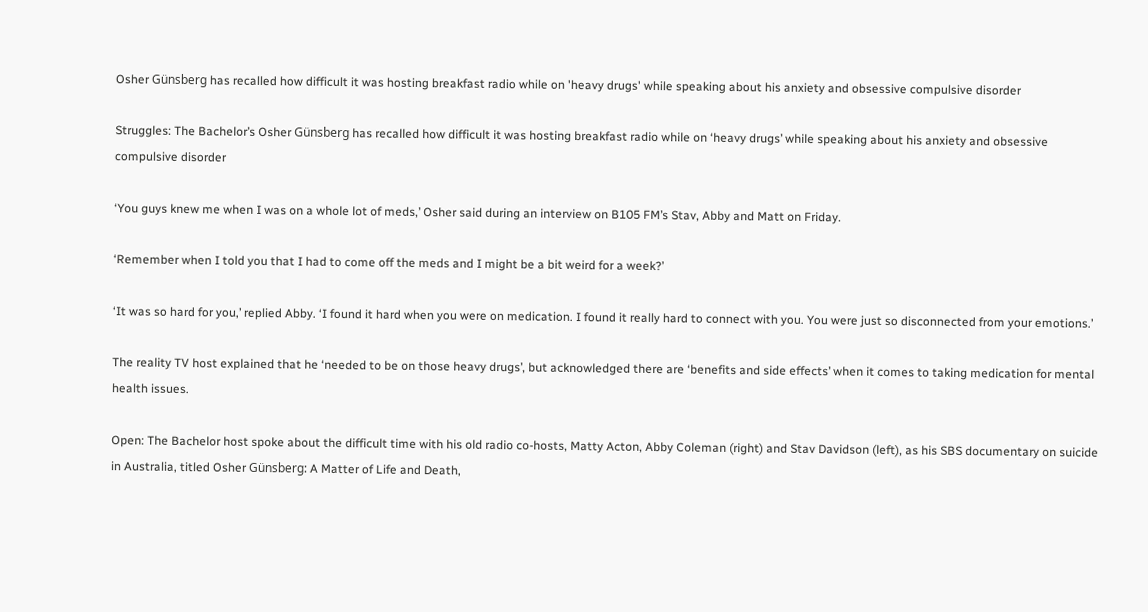Osher Günsberg has recalled how difficult it was hosting breakfast radio while on 'heavy drugs' while speaking about his anxiety and obsessive compulsive disorder

Struggles: The Bachelor’s Osher Günsberg has recalled how difficult it was hosting breakfast radio while on ‘heavy drugs’ while speaking about his anxiety and obsessive compulsive disorder

‘You guys knew me when I was on a whole lot of meds,’ Osher said during an interview on B105 FM’s Stav, Abby and Matt on Friday.

‘Remember when I told you that I had to come off the meds and I might be a bit weird for a week?’

‘It was so hard for you,’ replied Abby. ‘I found it hard when you were on medication. I found it really hard to connect with you. You were just so disconnected from your emotions.’

The reality TV host explained that he ‘needed to be on those heavy drugs’, but acknowledged there are ‘benefits and side effects’ when it comes to taking medication for mental health issues.

Open: The Bachelor host spoke about the difficult time with his old radio co-hosts, Matty Acton, Abby Coleman (right) and Stav Davidson (left), as his SBS documentary on suicide in Australia, titled Osher Günsberg: A Matter of Life and Death,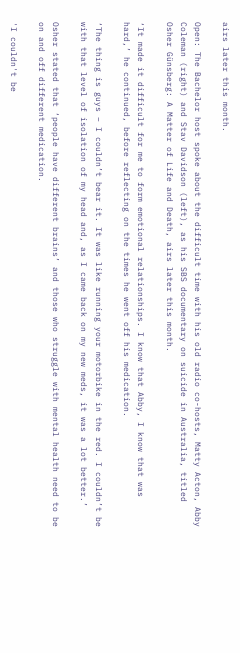airs later this month.

Open: The Bachelor host spoke about the difficult time with his old radio co-hosts, Matty Acton, Abby Coleman (right) and Stav Davidson (left), as his SBS documentary on suicide in Australia, titled Osher Günsberg: A Matter of Life and Death, airs later this month.

‘It made it difficult for me to form emotional relationships. I know that Abby, I know that was hard,’ he continued, before reflecting on the times he went off his medication.

‘The thing is guys – I couldn’t bear it. It was like running your motorbike in the red. I couldn’t be with that level of isolation of my head and, as I came back on my new meds, it was a lot better.’

Osher stated that ‘people have different brains’ and those who struggle with mental health need to be on and off different medication.

'I couldn't be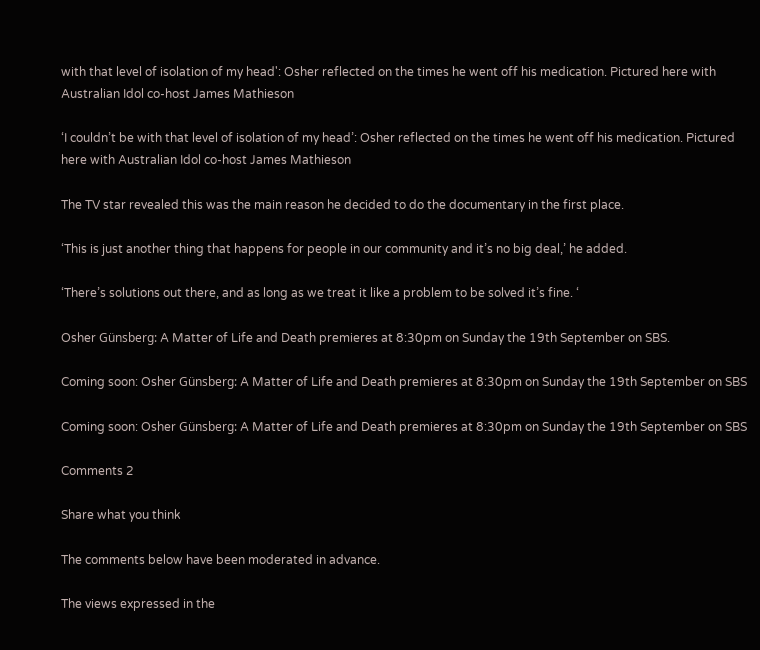with that level of isolation of my head': Osher reflected on the times he went off his medication. Pictured here with Australian Idol co-host James Mathieson

‘I couldn’t be with that level of isolation of my head’: Osher reflected on the times he went off his medication. Pictured here with Australian Idol co-host James Mathieson

The TV star revealed this was the main reason he decided to do the documentary in the first place.

‘This is just another thing that happens for people in our community and it’s no big deal,’ he added.

‘There’s solutions out there, and as long as we treat it like a problem to be solved it’s fine. ‘

Osher Günsberg: A Matter of Life and Death premieres at 8:30pm on Sunday the 19th September on SBS.

Coming soon: Osher Günsberg: A Matter of Life and Death premieres at 8:30pm on Sunday the 19th September on SBS

Coming soon: Osher Günsberg: A Matter of Life and Death premieres at 8:30pm on Sunday the 19th September on SBS

Comments 2

Share what you think

The comments below have been moderated in advance.

The views expressed in the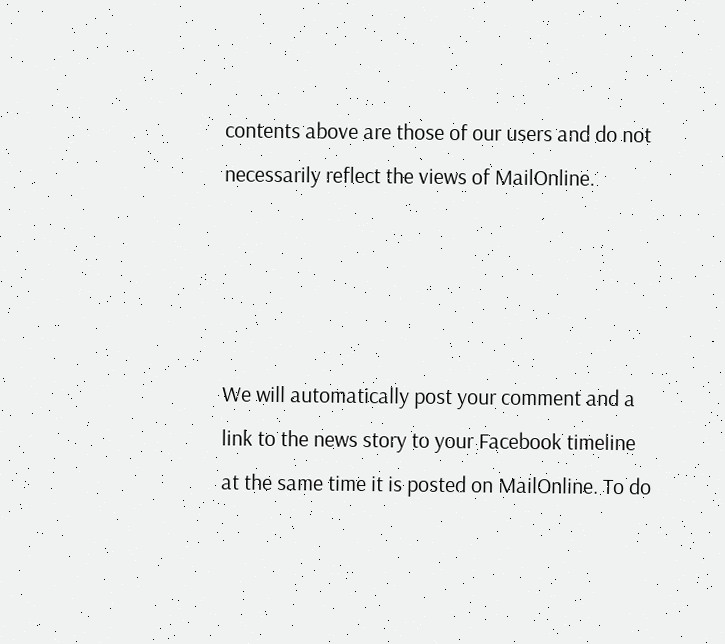contents above are those of our users and do not necessarily reflect the views of MailOnline.




We will automatically post your comment and a link to the news story to your Facebook timeline at the same time it is posted on MailOnline. To do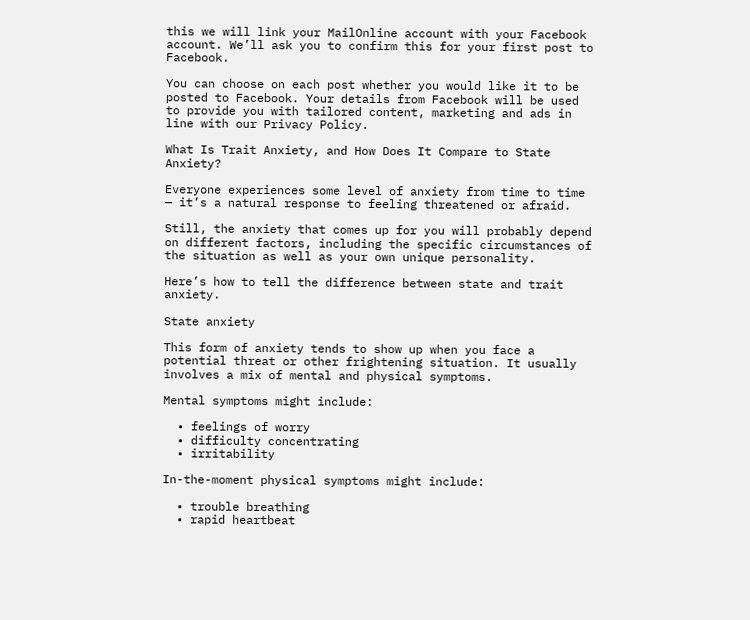this we will link your MailOnline account with your Facebook account. We’ll ask you to confirm this for your first post to Facebook.

You can choose on each post whether you would like it to be posted to Facebook. Your details from Facebook will be used to provide you with tailored content, marketing and ads in line with our Privacy Policy.

What Is Trait Anxiety, and How Does It Compare to State Anxiety?

Everyone experiences some level of anxiety from time to time — it’s a natural response to feeling threatened or afraid.

Still, the anxiety that comes up for you will probably depend on different factors, including the specific circumstances of the situation as well as your own unique personality.

Here’s how to tell the difference between state and trait anxiety.

State anxiety

This form of anxiety tends to show up when you face a potential threat or other frightening situation. It usually involves a mix of mental and physical symptoms.

Mental symptoms might include:

  • feelings of worry
  • difficulty concentrating
  • irritability

In-the-moment physical symptoms might include:

  • trouble breathing
  • rapid heartbeat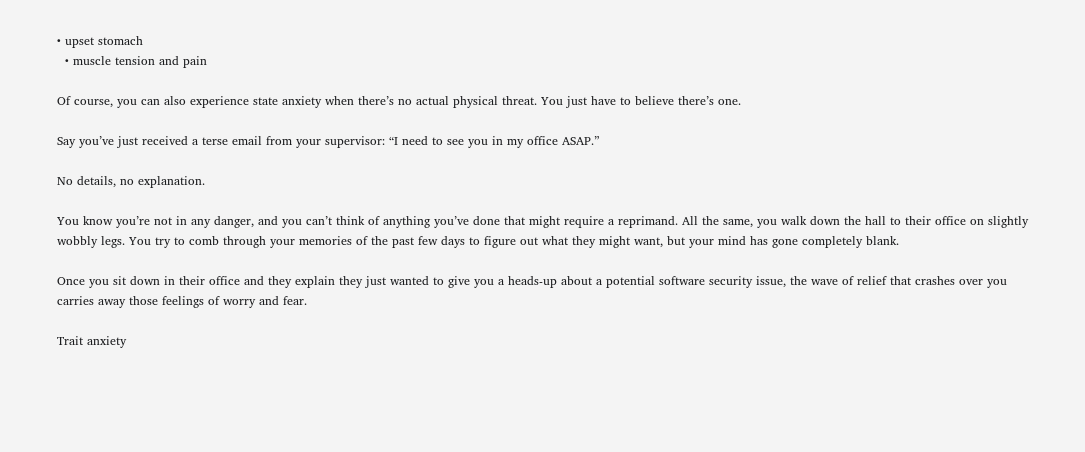• upset stomach
  • muscle tension and pain

Of course, you can also experience state anxiety when there’s no actual physical threat. You just have to believe there’s one.

Say you’ve just received a terse email from your supervisor: “I need to see you in my office ASAP.”

No details, no explanation.

You know you’re not in any danger, and you can’t think of anything you’ve done that might require a reprimand. All the same, you walk down the hall to their office on slightly wobbly legs. You try to comb through your memories of the past few days to figure out what they might want, but your mind has gone completely blank.

Once you sit down in their office and they explain they just wanted to give you a heads-up about a potential software security issue, the wave of relief that crashes over you carries away those feelings of worry and fear.

Trait anxiety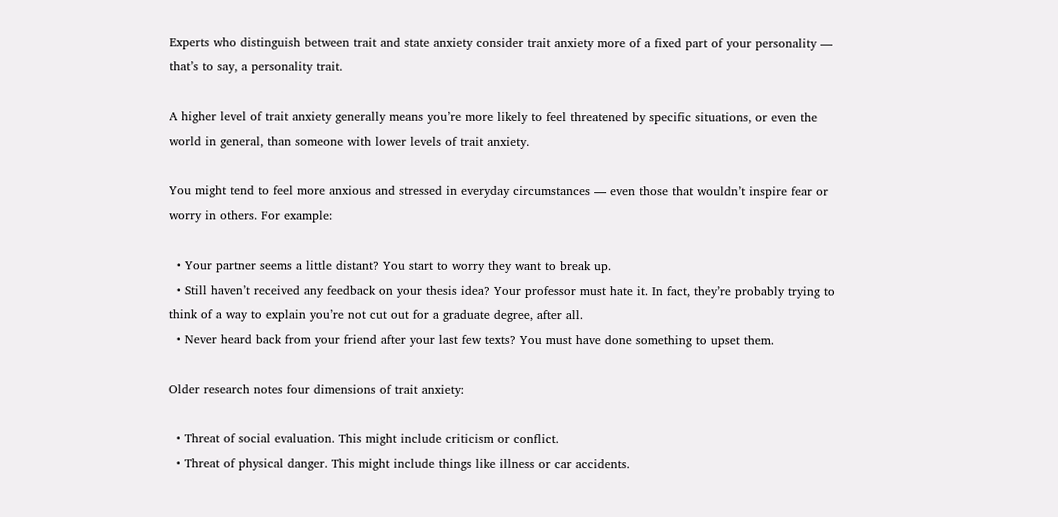Experts who distinguish between trait and state anxiety consider trait anxiety more of a fixed part of your personality — that’s to say, a personality trait.

A higher level of trait anxiety generally means you’re more likely to feel threatened by specific situations, or even the world in general, than someone with lower levels of trait anxiety.

You might tend to feel more anxious and stressed in everyday circumstances — even those that wouldn’t inspire fear or worry in others. For example:

  • Your partner seems a little distant? You start to worry they want to break up.
  • Still haven’t received any feedback on your thesis idea? Your professor must hate it. In fact, they’re probably trying to think of a way to explain you’re not cut out for a graduate degree, after all.
  • Never heard back from your friend after your last few texts? You must have done something to upset them.

Older research notes four dimensions of trait anxiety:

  • Threat of social evaluation. This might include criticism or conflict.
  • Threat of physical danger. This might include things like illness or car accidents.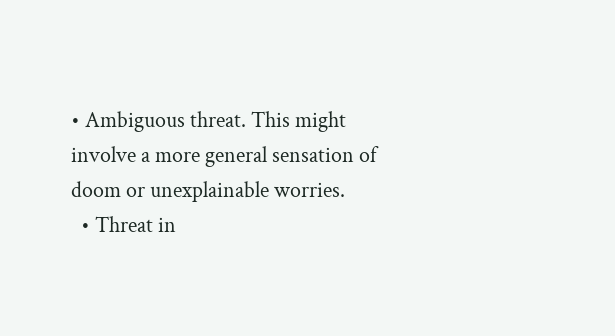• Ambiguous threat. This might involve a more general sensation of doom or unexplainable worries.
  • Threat in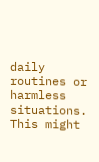daily routines or harmless situations. This might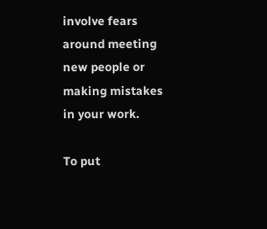involve fears around meeting new people or making mistakes in your work.

To put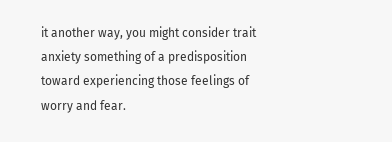it another way, you might consider trait anxiety something of a predisposition toward experiencing those feelings of worry and fear.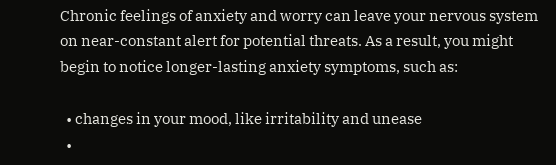Chronic feelings of anxiety and worry can leave your nervous system on near-constant alert for potential threats. As a result, you might begin to notice longer-lasting anxiety symptoms, such as:

  • changes in your mood, like irritability and unease
  •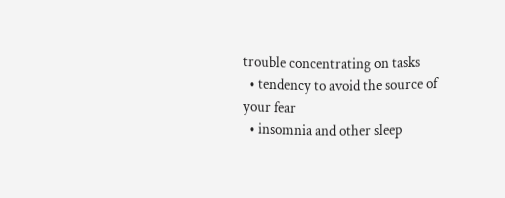trouble concentrating on tasks
  • tendency to avoid the source of your fear
  • insomnia and other sleep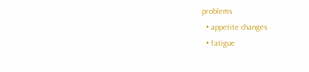problems
  • appetite changes
  • fatigue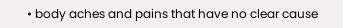• body aches and pains that have no clear cause